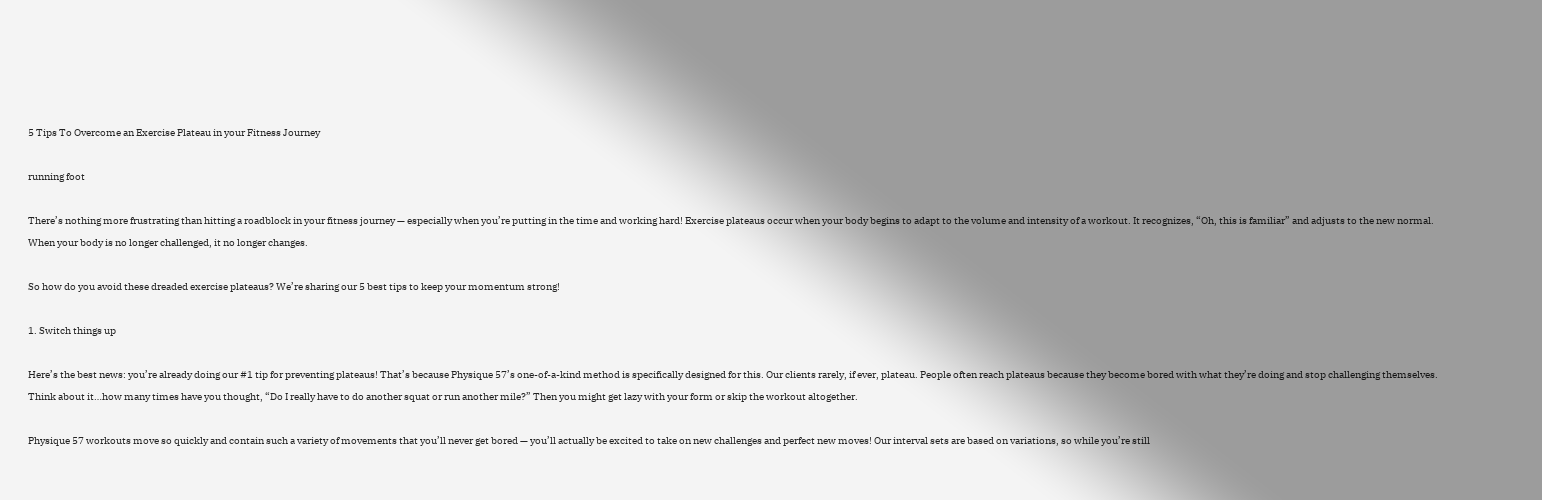5 Tips To Overcome an Exercise Plateau in your Fitness Journey

running foot

There’s nothing more frustrating than hitting a roadblock in your fitness journey — especially when you’re putting in the time and working hard! Exercise plateaus occur when your body begins to adapt to the volume and intensity of a workout. It recognizes, “Oh, this is familiar” and adjusts to the new normal. When your body is no longer challenged, it no longer changes.

So how do you avoid these dreaded exercise plateaus? We’re sharing our 5 best tips to keep your momentum strong!

1. Switch things up

Here’s the best news: you’re already doing our #1 tip for preventing plateaus! That’s because Physique 57’s one-of-a-kind method is specifically designed for this. Our clients rarely, if ever, plateau. People often reach plateaus because they become bored with what they’re doing and stop challenging themselves. Think about it…how many times have you thought, “Do I really have to do another squat or run another mile?” Then you might get lazy with your form or skip the workout altogether.

Physique 57 workouts move so quickly and contain such a variety of movements that you’ll never get bored — you’ll actually be excited to take on new challenges and perfect new moves! Our interval sets are based on variations, so while you’re still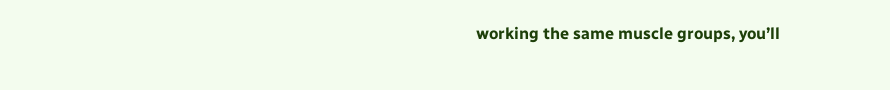working the same muscle groups, you’ll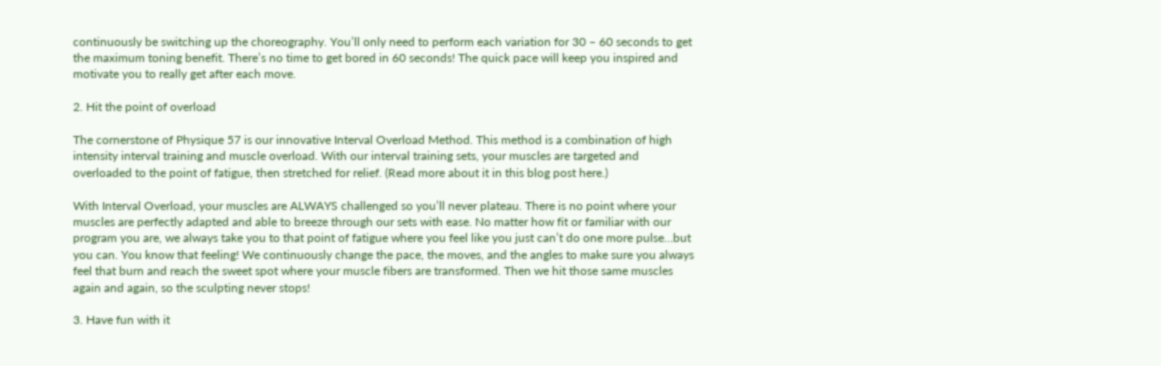continuously be switching up the choreography. You’ll only need to perform each variation for 30 – 60 seconds to get the maximum toning benefit. There’s no time to get bored in 60 seconds! The quick pace will keep you inspired and motivate you to really get after each move.

2. Hit the point of overload

The cornerstone of Physique 57 is our innovative Interval Overload Method. This method is a combination of high intensity interval training and muscle overload. With our interval training sets, your muscles are targeted and overloaded to the point of fatigue, then stretched for relief. (Read more about it in this blog post here.)

With Interval Overload, your muscles are ALWAYS challenged so you’ll never plateau. There is no point where your muscles are perfectly adapted and able to breeze through our sets with ease. No matter how fit or familiar with our program you are, we always take you to that point of fatigue where you feel like you just can’t do one more pulse…but you can. You know that feeling! We continuously change the pace, the moves, and the angles to make sure you always feel that burn and reach the sweet spot where your muscle fibers are transformed. Then we hit those same muscles again and again, so the sculpting never stops!

3. Have fun with it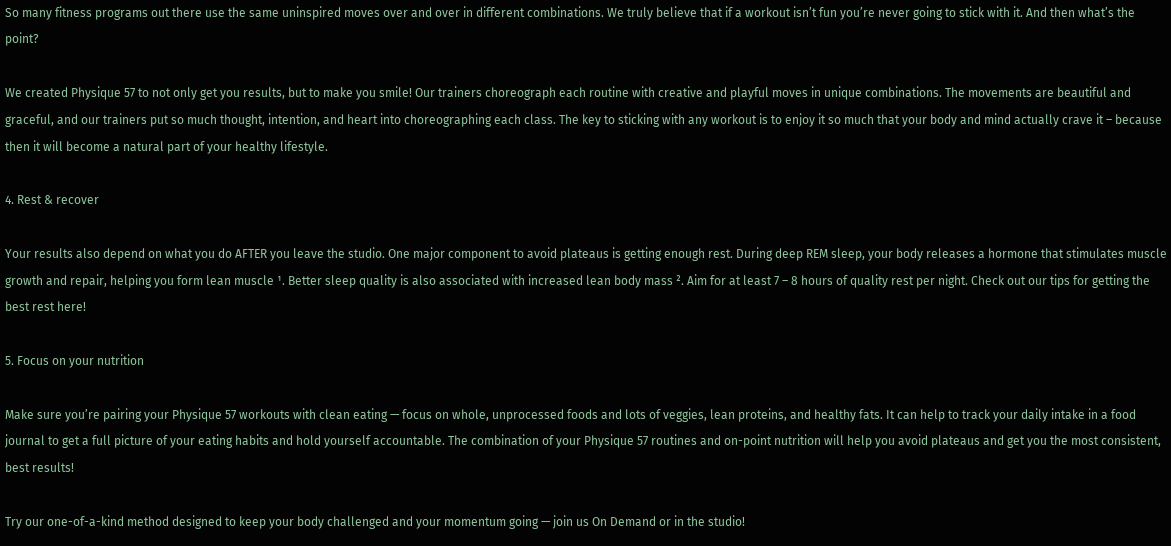So many fitness programs out there use the same uninspired moves over and over in different combinations. We truly believe that if a workout isn’t fun you’re never going to stick with it. And then what’s the point?

We created Physique 57 to not only get you results, but to make you smile! Our trainers choreograph each routine with creative and playful moves in unique combinations. The movements are beautiful and graceful, and our trainers put so much thought, intention, and heart into choreographing each class. The key to sticking with any workout is to enjoy it so much that your body and mind actually crave it – because then it will become a natural part of your healthy lifestyle.

4. Rest & recover

Your results also depend on what you do AFTER you leave the studio. One major component to avoid plateaus is getting enough rest. During deep REM sleep, your body releases a hormone that stimulates muscle growth and repair, helping you form lean muscle ¹. Better sleep quality is also associated with increased lean body mass ². Aim for at least 7 – 8 hours of quality rest per night. Check out our tips for getting the best rest here!

5. Focus on your nutrition

Make sure you’re pairing your Physique 57 workouts with clean eating — focus on whole, unprocessed foods and lots of veggies, lean proteins, and healthy fats. It can help to track your daily intake in a food journal to get a full picture of your eating habits and hold yourself accountable. The combination of your Physique 57 routines and on-point nutrition will help you avoid plateaus and get you the most consistent, best results!

Try our one-of-a-kind method designed to keep your body challenged and your momentum going — join us On Demand or in the studio!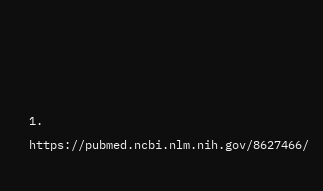1. https://pubmed.ncbi.nlm.nih.gov/8627466/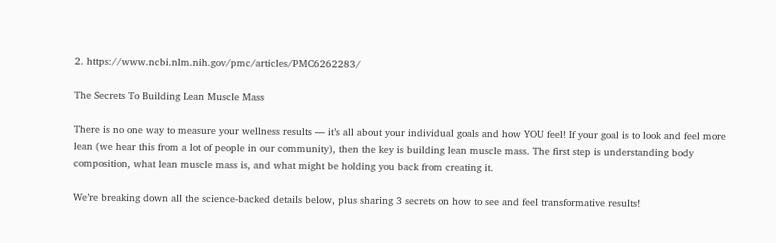2. https://www.ncbi.nlm.nih.gov/pmc/articles/PMC6262283/

The Secrets To Building Lean Muscle Mass

There is no one way to measure your wellness results — it’s all about your individual goals and how YOU feel! If your goal is to look and feel more lean (we hear this from a lot of people in our community), then the key is building lean muscle mass. The first step is understanding body composition, what lean muscle mass is, and what might be holding you back from creating it.

We’re breaking down all the science-backed details below, plus sharing 3 secrets on how to see and feel transformative results!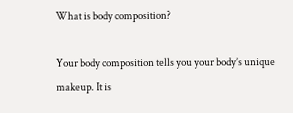What is body composition?

Your body composition tells you your body’s unique makeup. It is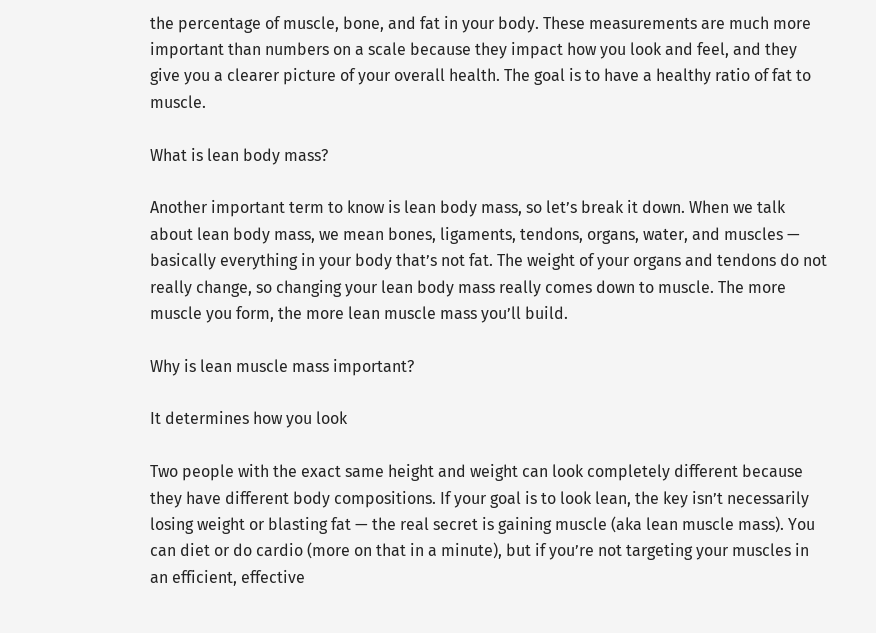the percentage of muscle, bone, and fat in your body. These measurements are much more important than numbers on a scale because they impact how you look and feel, and they give you a clearer picture of your overall health. The goal is to have a healthy ratio of fat to muscle.

What is lean body mass?

Another important term to know is lean body mass, so let’s break it down. When we talk about lean body mass, we mean bones, ligaments, tendons, organs, water, and muscles — basically everything in your body that’s not fat. The weight of your organs and tendons do not really change, so changing your lean body mass really comes down to muscle. The more muscle you form, the more lean muscle mass you’ll build.

Why is lean muscle mass important?

It determines how you look

Two people with the exact same height and weight can look completely different because they have different body compositions. If your goal is to look lean, the key isn’t necessarily losing weight or blasting fat — the real secret is gaining muscle (aka lean muscle mass). You can diet or do cardio (more on that in a minute), but if you’re not targeting your muscles in an efficient, effective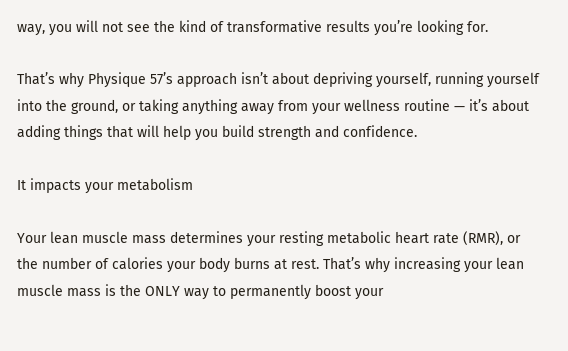way, you will not see the kind of transformative results you’re looking for.

That’s why Physique 57’s approach isn’t about depriving yourself, running yourself into the ground, or taking anything away from your wellness routine — it’s about adding things that will help you build strength and confidence.

It impacts your metabolism

Your lean muscle mass determines your resting metabolic heart rate (RMR), or the number of calories your body burns at rest. That’s why increasing your lean muscle mass is the ONLY way to permanently boost your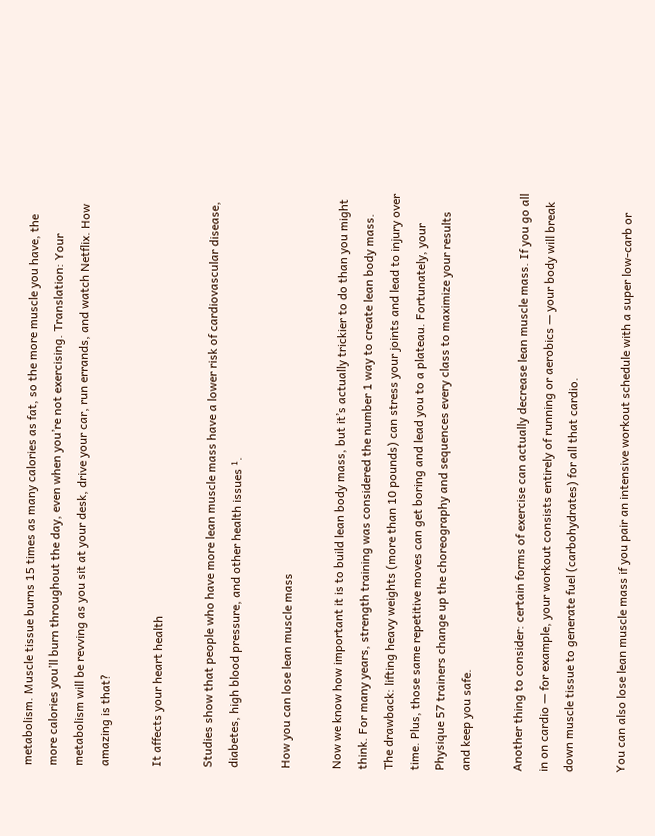metabolism. Muscle tissue burns 15 times as many calories as fat, so the more muscle you have, the more calories you’ll burn throughout the day, even when you’re not exercising. Translation: Your metabolism will be revving as you sit at your desk, drive your car, run errands, and watch Netflix. How amazing is that?

It affects your heart health

Studies show that people who have more lean muscle mass have a lower risk of cardiovascular disease, diabetes, high blood pressure, and other health issues ¹.

How you can lose lean muscle mass

Now we know how important it is to build lean body mass, but it’s actually trickier to do than you might think. For many years, strength training was considered the number 1 way to create lean body mass. The drawback: lifting heavy weights (more than 10 pounds) can stress your joints and lead to injury over time. Plus, those same repetitive moves can get boring and lead you to a plateau. Fortunately, your Physique 57 trainers change up the choreography and sequences every class to maximize your results and keep you safe.

Another thing to consider: certain forms of exercise can actually decrease lean muscle mass. If you go all in on cardio — for example, your workout consists entirely of running or aerobics — your body will break down muscle tissue to generate fuel (carbohydrates) for all that cardio.

You can also lose lean muscle mass if you pair an intensive workout schedule with a super low-carb or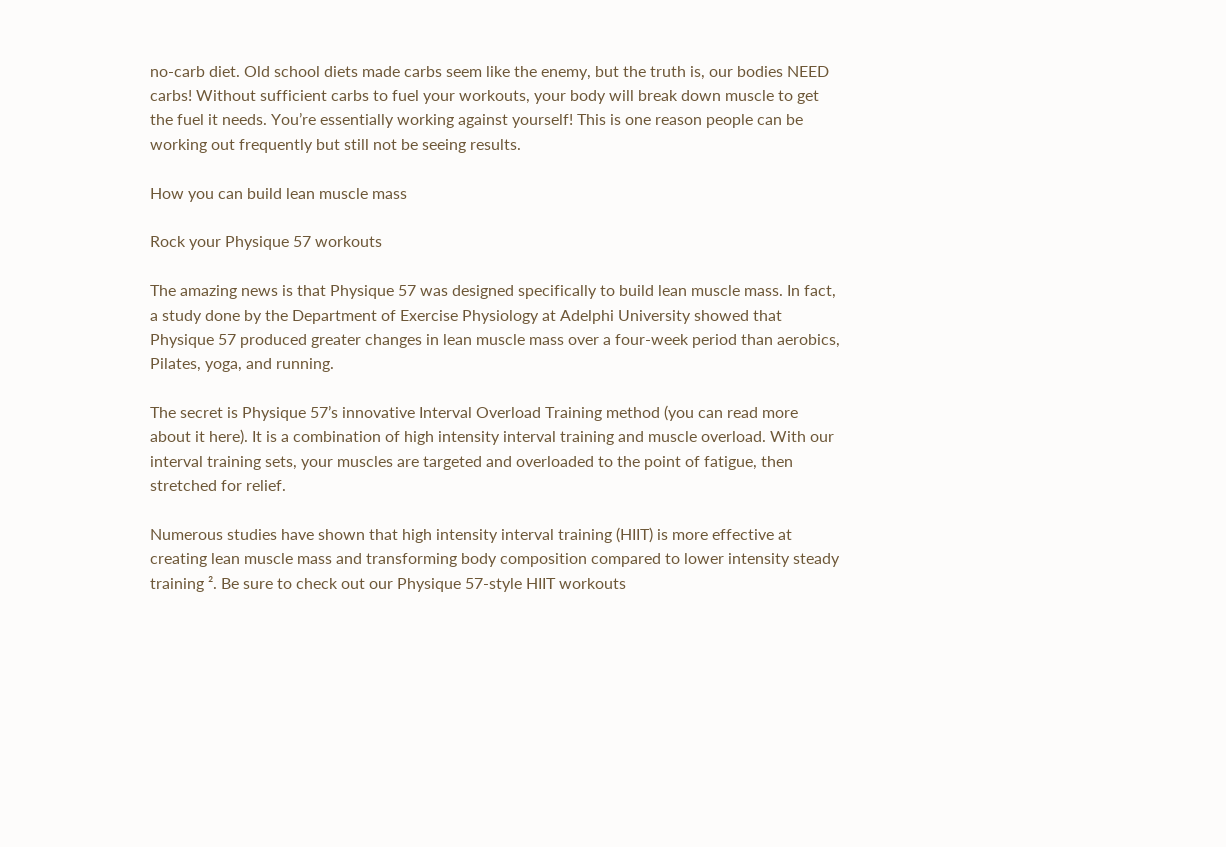no-carb diet. Old school diets made carbs seem like the enemy, but the truth is, our bodies NEED carbs! Without sufficient carbs to fuel your workouts, your body will break down muscle to get the fuel it needs. You’re essentially working against yourself! This is one reason people can be working out frequently but still not be seeing results.

How you can build lean muscle mass

Rock your Physique 57 workouts

The amazing news is that Physique 57 was designed specifically to build lean muscle mass. In fact, a study done by the Department of Exercise Physiology at Adelphi University showed that Physique 57 produced greater changes in lean muscle mass over a four-week period than aerobics, Pilates, yoga, and running.

The secret is Physique 57’s innovative Interval Overload Training method (you can read more about it here). It is a combination of high intensity interval training and muscle overload. With our interval training sets, your muscles are targeted and overloaded to the point of fatigue, then stretched for relief.

Numerous studies have shown that high intensity interval training (HIIT) is more effective at creating lean muscle mass and transforming body composition compared to lower intensity steady training ². Be sure to check out our Physique 57-style HIIT workouts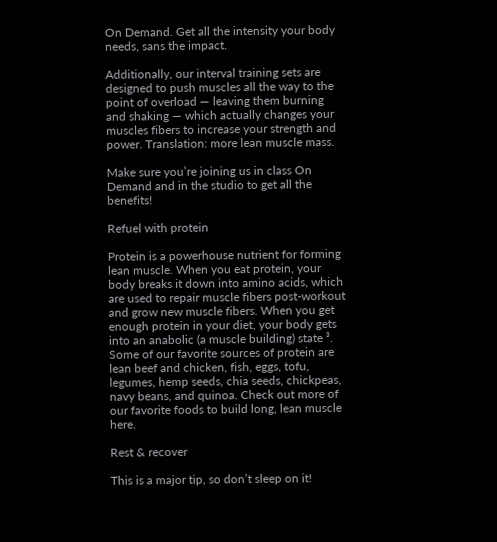On Demand. Get all the intensity your body needs, sans the impact.

Additionally, our interval training sets are designed to push muscles all the way to the point of overload — leaving them burning and shaking — which actually changes your muscles fibers to increase your strength and power. Translation: more lean muscle mass.

Make sure you’re joining us in class On Demand and in the studio to get all the benefits!

Refuel with protein

Protein is a powerhouse nutrient for forming lean muscle. When you eat protein, your body breaks it down into amino acids, which are used to repair muscle fibers post-workout and grow new muscle fibers. When you get enough protein in your diet, your body gets into an anabolic (a muscle building) state ³. Some of our favorite sources of protein are lean beef and chicken, fish, eggs, tofu, legumes, hemp seeds, chia seeds, chickpeas, navy beans, and quinoa. Check out more of our favorite foods to build long, lean muscle here.

Rest & recover

This is a major tip, so don’t sleep on it!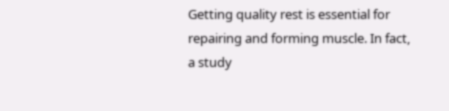Getting quality rest is essential for repairing and forming muscle. In fact, a study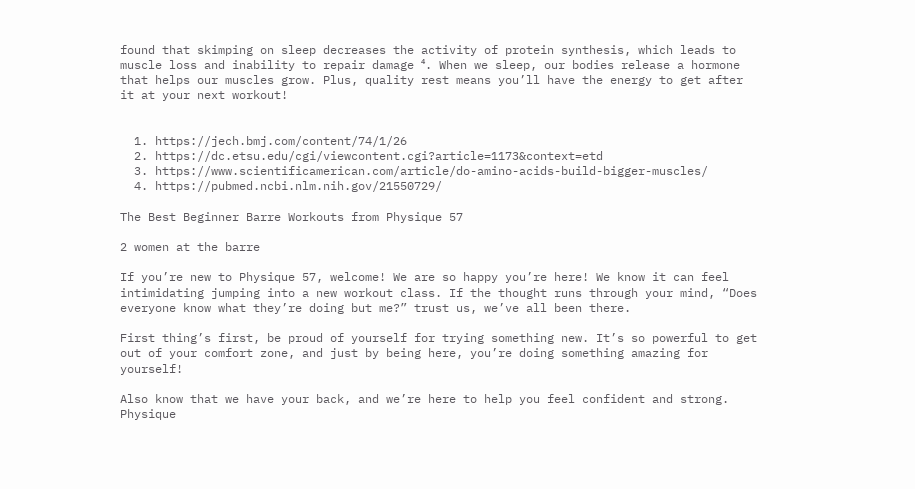found that skimping on sleep decreases the activity of protein synthesis, which leads to muscle loss and inability to repair damage ⁴. When we sleep, our bodies release a hormone that helps our muscles grow. Plus, quality rest means you’ll have the energy to get after it at your next workout!


  1. https://jech.bmj.com/content/74/1/26
  2. https://dc.etsu.edu/cgi/viewcontent.cgi?article=1173&context=etd
  3. https://www.scientificamerican.com/article/do-amino-acids-build-bigger-muscles/
  4. https://pubmed.ncbi.nlm.nih.gov/21550729/

The Best Beginner Barre Workouts from Physique 57

2 women at the barre

If you’re new to Physique 57, welcome! We are so happy you’re here! We know it can feel intimidating jumping into a new workout class. If the thought runs through your mind, “Does everyone know what they’re doing but me?” trust us, we’ve all been there.

First thing’s first, be proud of yourself for trying something new. It’s so powerful to get out of your comfort zone, and just by being here, you’re doing something amazing for yourself!

Also know that we have your back, and we’re here to help you feel confident and strong. Physique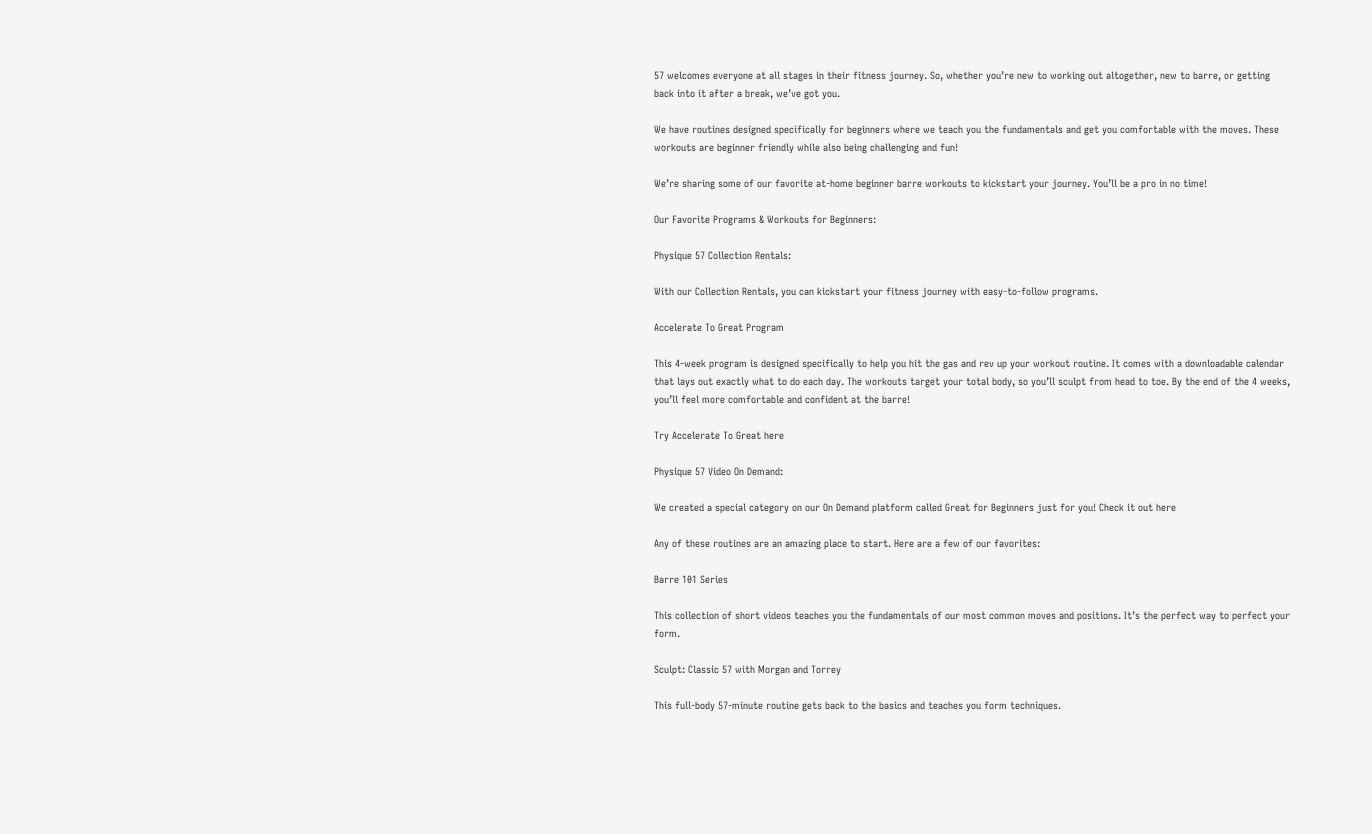57 welcomes everyone at all stages in their fitness journey. So, whether you’re new to working out altogether, new to barre, or getting back into it after a break, we’ve got you.

We have routines designed specifically for beginners where we teach you the fundamentals and get you comfortable with the moves. These workouts are beginner friendly while also being challenging and fun!

We’re sharing some of our favorite at-home beginner barre workouts to kickstart your journey. You’ll be a pro in no time!

Our Favorite Programs & Workouts for Beginners:

Physique 57 Collection Rentals:

With our Collection Rentals, you can kickstart your fitness journey with easy-to-follow programs.

Accelerate To Great Program

This 4-week program is designed specifically to help you hit the gas and rev up your workout routine. It comes with a downloadable calendar that lays out exactly what to do each day. The workouts target your total body, so you’ll sculpt from head to toe. By the end of the 4 weeks, you’ll feel more comfortable and confident at the barre!

Try Accelerate To Great here

Physique 57 Video On Demand:

We created a special category on our On Demand platform called Great for Beginners just for you! Check it out here

Any of these routines are an amazing place to start. Here are a few of our favorites:

Barre 101 Series

This collection of short videos teaches you the fundamentals of our most common moves and positions. It’s the perfect way to perfect your form.

Sculpt: Classic 57 with Morgan and Torrey

This full-body 57-minute routine gets back to the basics and teaches you form techniques.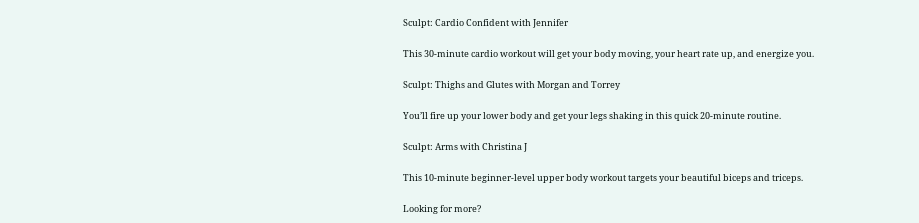Sculpt: Cardio Confident with Jennifer

This 30-minute cardio workout will get your body moving, your heart rate up, and energize you.

Sculpt: Thighs and Glutes with Morgan and Torrey

You’ll fire up your lower body and get your legs shaking in this quick 20-minute routine.

Sculpt: Arms with Christina J

This 10-minute beginner-level upper body workout targets your beautiful biceps and triceps.

Looking for more?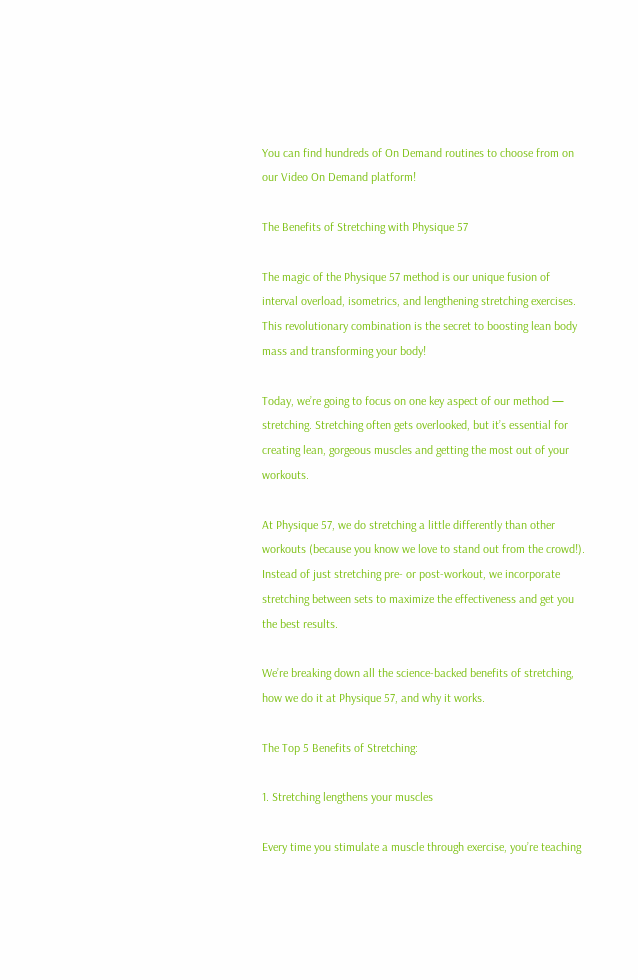You can find hundreds of On Demand routines to choose from on our Video On Demand platform!

The Benefits of Stretching with Physique 57

The magic of the Physique 57 method is our unique fusion of interval overload, isometrics, and lengthening stretching exercises. This revolutionary combination is the secret to boosting lean body mass and transforming your body!

Today, we’re going to focus on one key aspect of our method — stretching. Stretching often gets overlooked, but it’s essential for creating lean, gorgeous muscles and getting the most out of your workouts.

At Physique 57, we do stretching a little differently than other workouts (because you know we love to stand out from the crowd!). Instead of just stretching pre- or post-workout, we incorporate stretching between sets to maximize the effectiveness and get you the best results.

We’re breaking down all the science-backed benefits of stretching, how we do it at Physique 57, and why it works.

The Top 5 Benefits of Stretching:

1. Stretching lengthens your muscles

Every time you stimulate a muscle through exercise, you’re teaching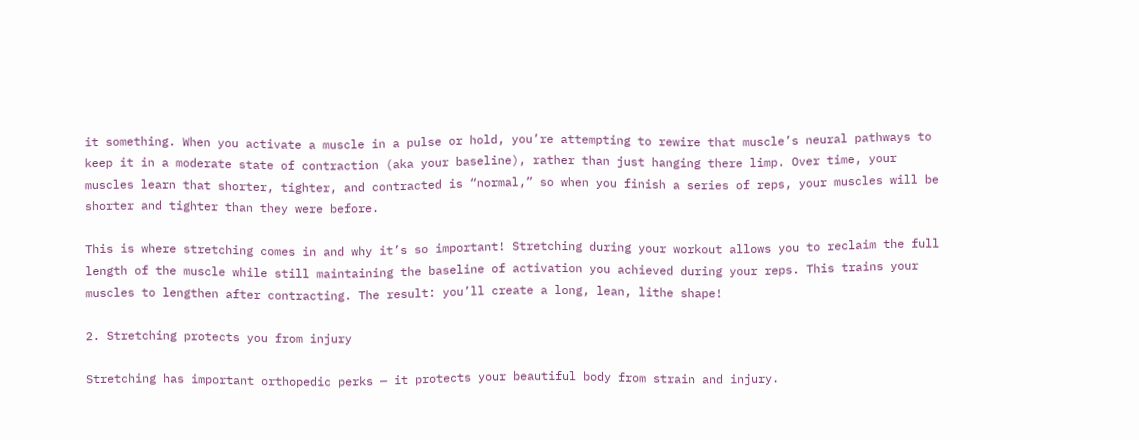it something. When you activate a muscle in a pulse or hold, you’re attempting to rewire that muscle’s neural pathways to keep it in a moderate state of contraction (aka your baseline), rather than just hanging there limp. Over time, your muscles learn that shorter, tighter, and contracted is “normal,” so when you finish a series of reps, your muscles will be shorter and tighter than they were before.

This is where stretching comes in and why it’s so important! Stretching during your workout allows you to reclaim the full length of the muscle while still maintaining the baseline of activation you achieved during your reps. This trains your muscles to lengthen after contracting. The result: you’ll create a long, lean, lithe shape!

2. Stretching protects you from injury

Stretching has important orthopedic perks — it protects your beautiful body from strain and injury.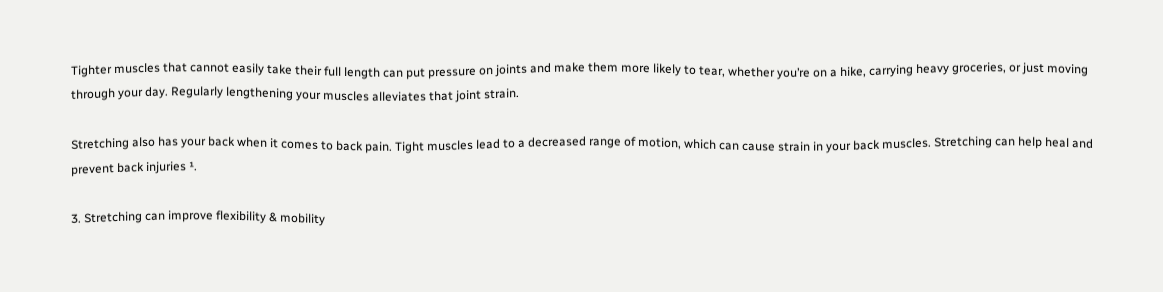Tighter muscles that cannot easily take their full length can put pressure on joints and make them more likely to tear, whether you’re on a hike, carrying heavy groceries, or just moving through your day. Regularly lengthening your muscles alleviates that joint strain.

Stretching also has your back when it comes to back pain. Tight muscles lead to a decreased range of motion, which can cause strain in your back muscles. Stretching can help heal and prevent back injuries ¹.

3. Stretching can improve flexibility & mobility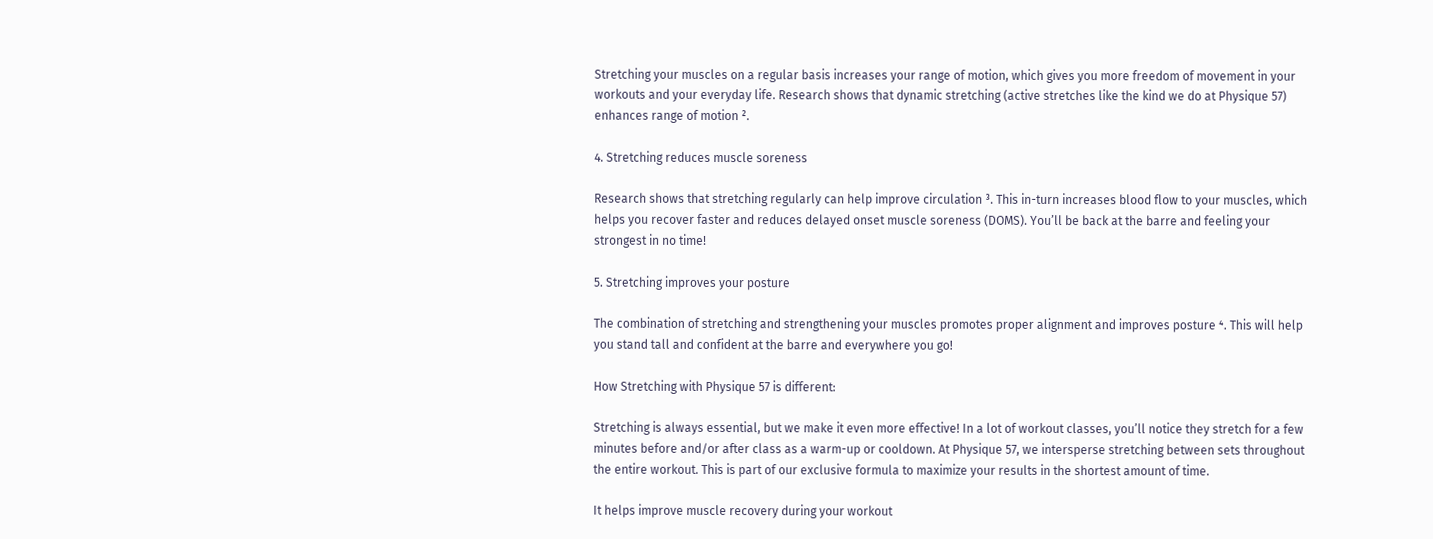Stretching your muscles on a regular basis increases your range of motion, which gives you more freedom of movement in your workouts and your everyday life. Research shows that dynamic stretching (active stretches like the kind we do at Physique 57) enhances range of motion ².

4. Stretching reduces muscle soreness

Research shows that stretching regularly can help improve circulation ³. This in-turn increases blood flow to your muscles, which helps you recover faster and reduces delayed onset muscle soreness (DOMS). You’ll be back at the barre and feeling your strongest in no time!

5. Stretching improves your posture

The combination of stretching and strengthening your muscles promotes proper alignment and improves posture ⁴. This will help you stand tall and confident at the barre and everywhere you go!

How Stretching with Physique 57 is different:

Stretching is always essential, but we make it even more effective! In a lot of workout classes, you’ll notice they stretch for a few minutes before and/or after class as a warm-up or cooldown. At Physique 57, we intersperse stretching between sets throughout the entire workout. This is part of our exclusive formula to maximize your results in the shortest amount of time.

It helps improve muscle recovery during your workout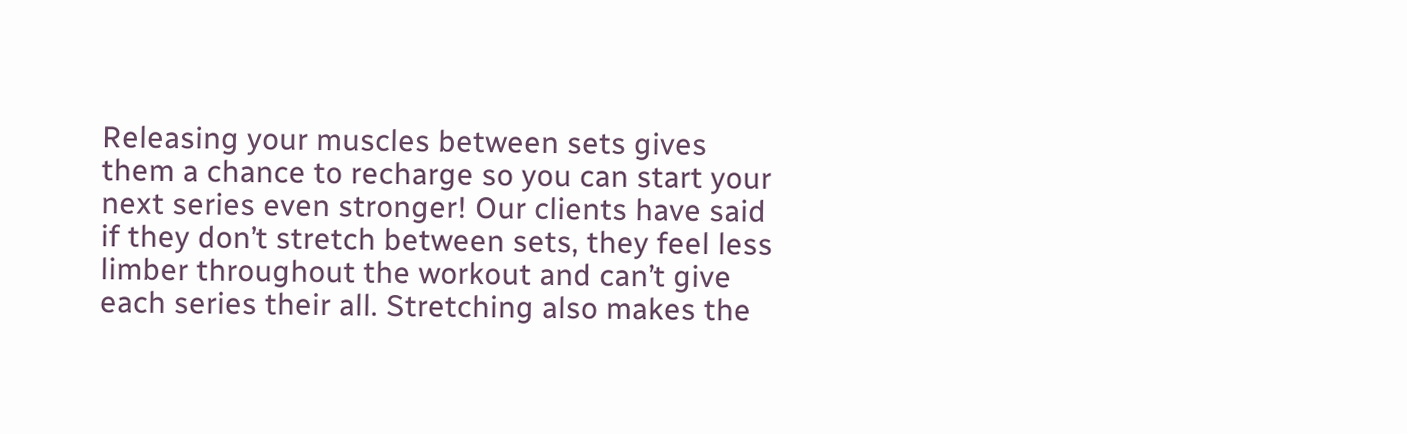Releasing your muscles between sets gives them a chance to recharge so you can start your next series even stronger! Our clients have said if they don’t stretch between sets, they feel less limber throughout the workout and can’t give each series their all. Stretching also makes the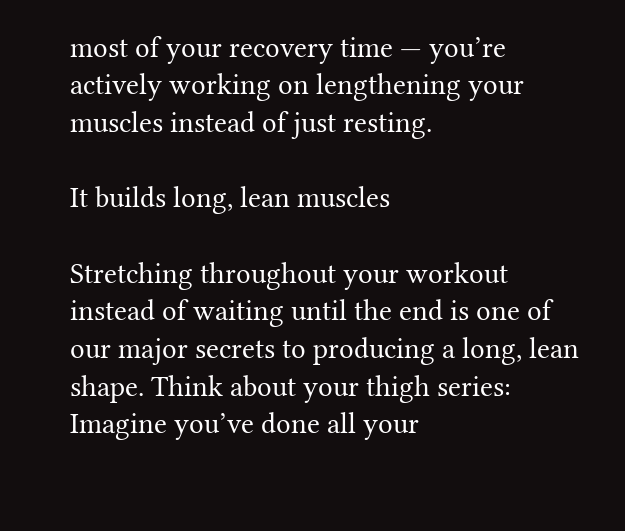most of your recovery time — you’re actively working on lengthening your muscles instead of just resting.

It builds long, lean muscles

Stretching throughout your workout instead of waiting until the end is one of our major secrets to producing a long, lean shape. Think about your thigh series: Imagine you’ve done all your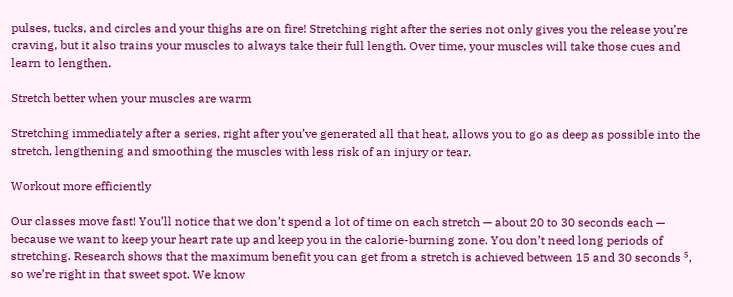pulses, tucks, and circles and your thighs are on fire! Stretching right after the series not only gives you the release you’re craving, but it also trains your muscles to always take their full length. Over time, your muscles will take those cues and learn to lengthen.

Stretch better when your muscles are warm

Stretching immediately after a series, right after you’ve generated all that heat, allows you to go as deep as possible into the stretch, lengthening and smoothing the muscles with less risk of an injury or tear.

Workout more efficiently

Our classes move fast! You’ll notice that we don’t spend a lot of time on each stretch — about 20 to 30 seconds each — because we want to keep your heart rate up and keep you in the calorie-burning zone. You don’t need long periods of stretching. Research shows that the maximum benefit you can get from a stretch is achieved between 15 and 30 seconds ⁵, so we’re right in that sweet spot. We know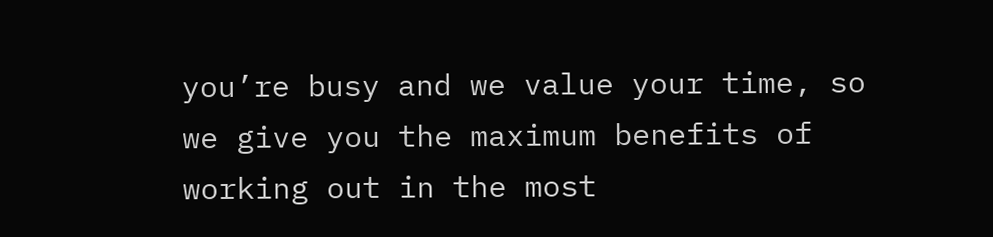you’re busy and we value your time, so we give you the maximum benefits of working out in the most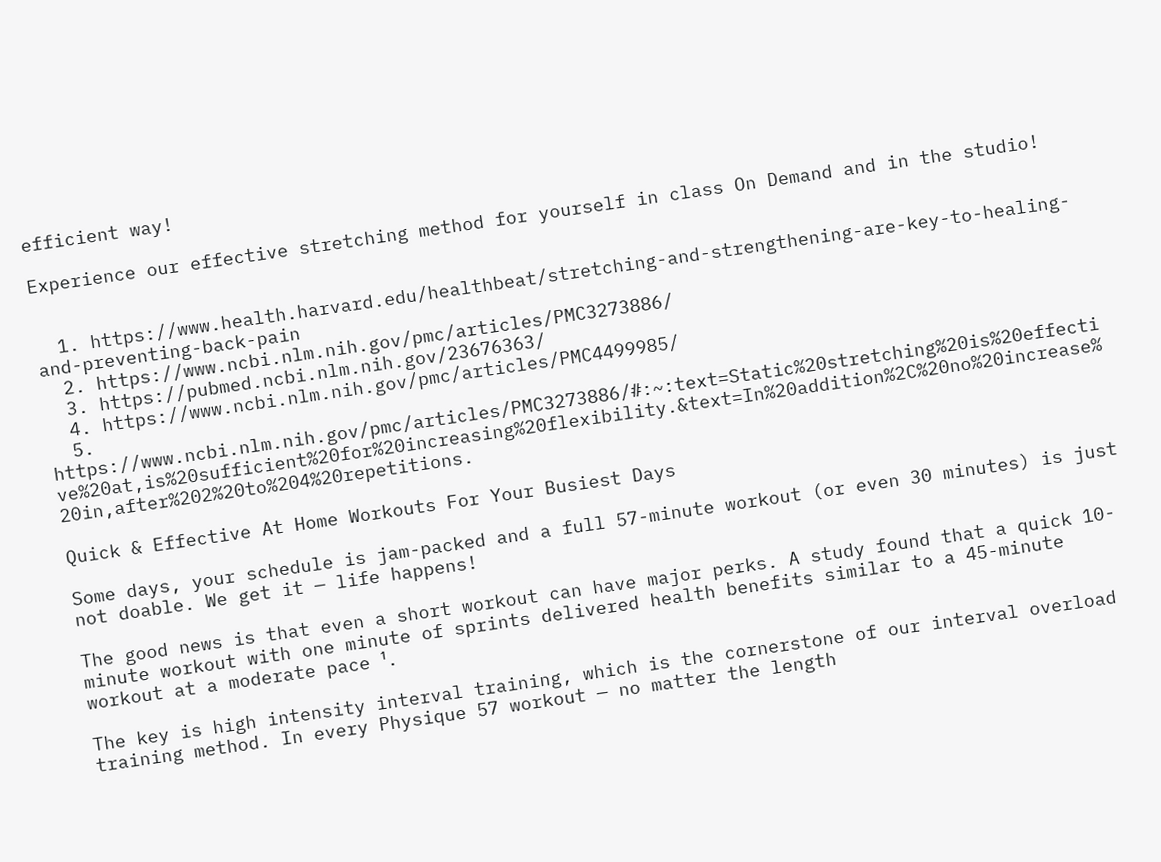efficient way!

Experience our effective stretching method for yourself in class On Demand and in the studio!


  1. https://www.health.harvard.edu/healthbeat/stretching-and-strengthening-are-key-to-healing-and-preventing-back-pain
  2. https://www.ncbi.nlm.nih.gov/pmc/articles/PMC3273886/
  3. https://pubmed.ncbi.nlm.nih.gov/23676363/
  4. https://www.ncbi.nlm.nih.gov/pmc/articles/PMC4499985/
  5. https://www.ncbi.nlm.nih.gov/pmc/articles/PMC3273886/#:~:text=Static%20stretching%20is%20effective%20at,is%20sufficient%20for%20increasing%20flexibility.&text=In%20addition%2C%20no%20increase%20in,after%202%20to%204%20repetitions.

Quick & Effective At Home Workouts For Your Busiest Days

Some days, your schedule is jam-packed and a full 57-minute workout (or even 30 minutes) is just not doable. We get it — life happens!

The good news is that even a short workout can have major perks. A study found that a quick 10-minute workout with one minute of sprints delivered health benefits similar to a 45-minute workout at a moderate pace ¹.

The key is high intensity interval training, which is the cornerstone of our interval overload training method. In every Physique 57 workout — no matter the length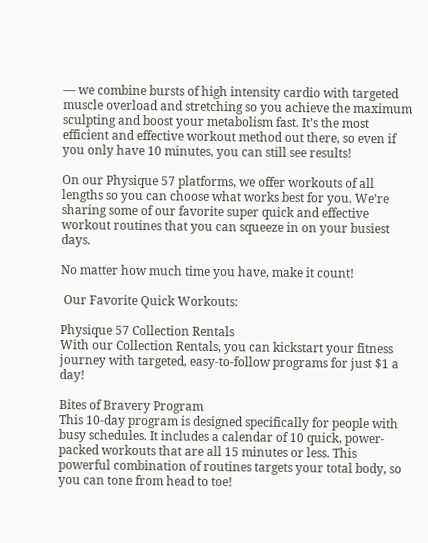— we combine bursts of high intensity cardio with targeted muscle overload and stretching so you achieve the maximum sculpting and boost your metabolism fast. It’s the most efficient and effective workout method out there, so even if you only have 10 minutes, you can still see results!

On our Physique 57 platforms, we offer workouts of all lengths so you can choose what works best for you. We’re sharing some of our favorite super quick and effective workout routines that you can squeeze in on your busiest days.

No matter how much time you have, make it count!

 Our Favorite Quick Workouts:

Physique 57 Collection Rentals
With our Collection Rentals, you can kickstart your fitness journey with targeted, easy-to-follow programs for just $1 a day!

Bites of Bravery Program
This 10-day program is designed specifically for people with busy schedules. It includes a calendar of 10 quick, power-packed workouts that are all 15 minutes or less. This powerful combination of routines targets your total body, so you can tone from head to toe!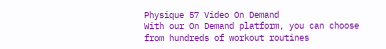Physique 57 Video On Demand
With our On Demand platform, you can choose from hundreds of workout routines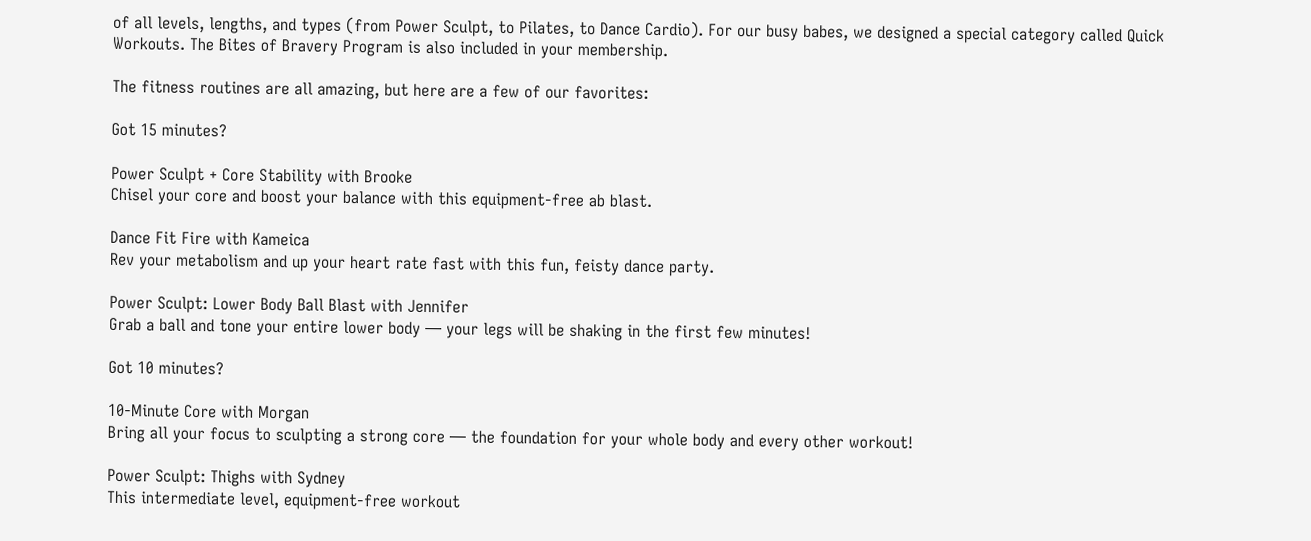of all levels, lengths, and types (from Power Sculpt, to Pilates, to Dance Cardio). For our busy babes, we designed a special category called Quick Workouts. The Bites of Bravery Program is also included in your membership.

The fitness routines are all amazing, but here are a few of our favorites:

Got 15 minutes?

Power Sculpt + Core Stability with Brooke
Chisel your core and boost your balance with this equipment-free ab blast.

Dance Fit Fire with Kameica
Rev your metabolism and up your heart rate fast with this fun, feisty dance party.

Power Sculpt: Lower Body Ball Blast with Jennifer
Grab a ball and tone your entire lower body — your legs will be shaking in the first few minutes!

Got 10 minutes?

10-Minute Core with Morgan
Bring all your focus to sculpting a strong core — the foundation for your whole body and every other workout!

Power Sculpt: Thighs with Sydney
This intermediate level, equipment-free workout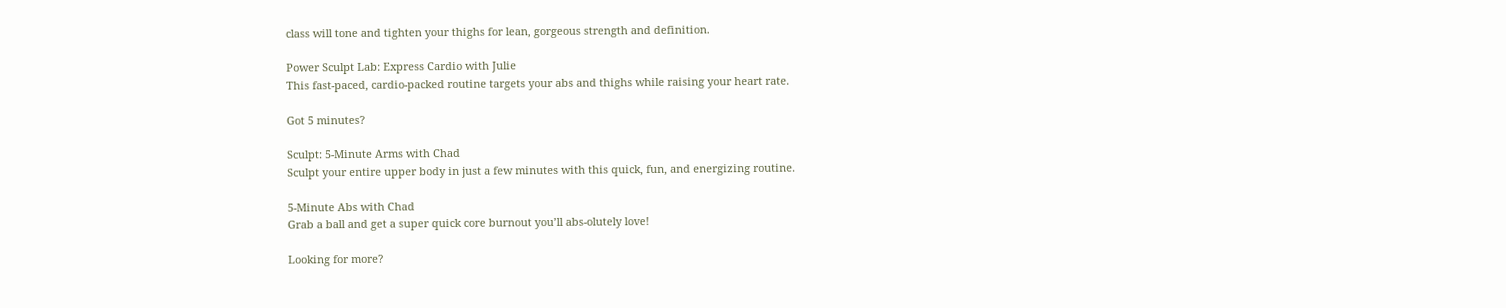class will tone and tighten your thighs for lean, gorgeous strength and definition.

Power Sculpt Lab: Express Cardio with Julie
This fast-paced, cardio-packed routine targets your abs and thighs while raising your heart rate.

Got 5 minutes?

Sculpt: 5-Minute Arms with Chad
Sculpt your entire upper body in just a few minutes with this quick, fun, and energizing routine.

5-Minute Abs with Chad
Grab a ball and get a super quick core burnout you’ll abs-olutely love!

Looking for more?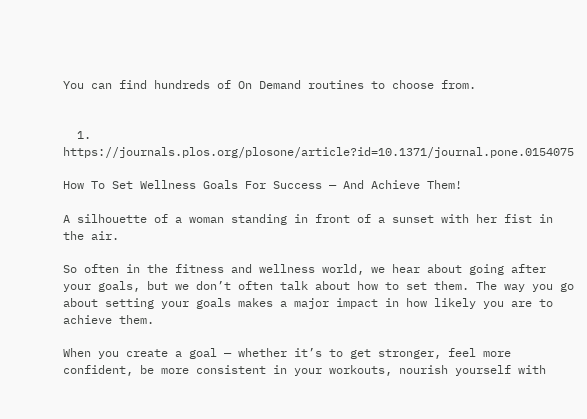You can find hundreds of On Demand routines to choose from.


  1. https://journals.plos.org/plosone/article?id=10.1371/journal.pone.0154075

How To Set Wellness Goals For Success — And Achieve Them!

A silhouette of a woman standing in front of a sunset with her fist in the air.

So often in the fitness and wellness world, we hear about going after your goals, but we don’t often talk about how to set them. The way you go about setting your goals makes a major impact in how likely you are to achieve them.

When you create a goal — whether it’s to get stronger, feel more confident, be more consistent in your workouts, nourish yourself with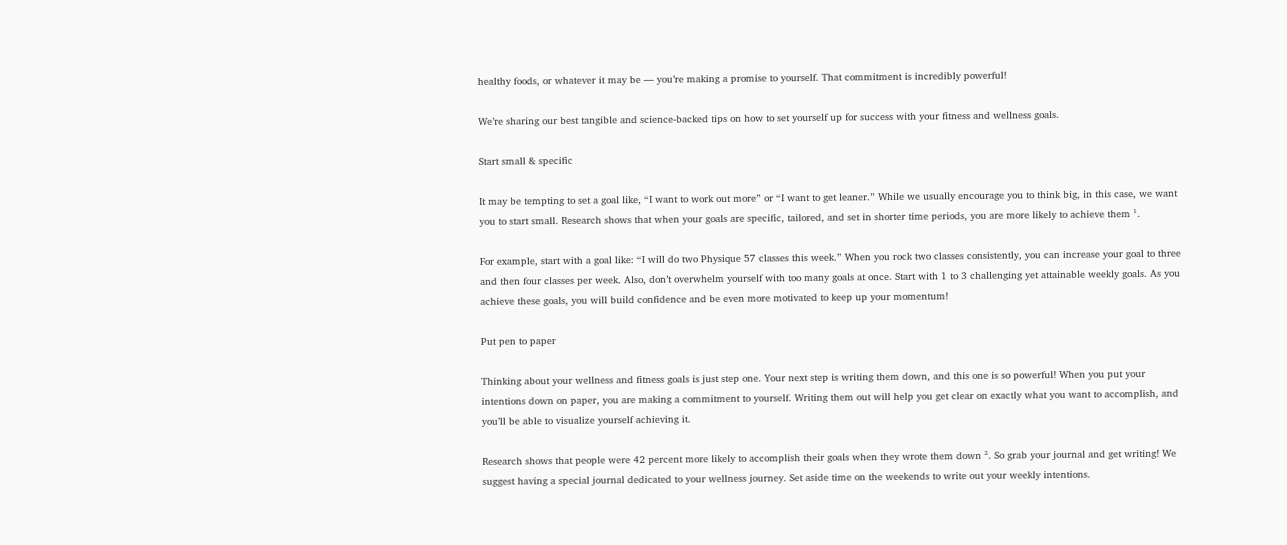healthy foods, or whatever it may be — you’re making a promise to yourself. That commitment is incredibly powerful!

We’re sharing our best tangible and science-backed tips on how to set yourself up for success with your fitness and wellness goals.

Start small & specific

It may be tempting to set a goal like, “I want to work out more” or “I want to get leaner.” While we usually encourage you to think big, in this case, we want you to start small. Research shows that when your goals are specific, tailored, and set in shorter time periods, you are more likely to achieve them ¹.

For example, start with a goal like: “I will do two Physique 57 classes this week.” When you rock two classes consistently, you can increase your goal to three and then four classes per week. Also, don’t overwhelm yourself with too many goals at once. Start with 1 to 3 challenging yet attainable weekly goals. As you achieve these goals, you will build confidence and be even more motivated to keep up your momentum!

Put pen to paper

Thinking about your wellness and fitness goals is just step one. Your next step is writing them down, and this one is so powerful! When you put your intentions down on paper, you are making a commitment to yourself. Writing them out will help you get clear on exactly what you want to accomplish, and you’ll be able to visualize yourself achieving it.

Research shows that people were 42 percent more likely to accomplish their goals when they wrote them down ². So grab your journal and get writing! We suggest having a special journal dedicated to your wellness journey. Set aside time on the weekends to write out your weekly intentions.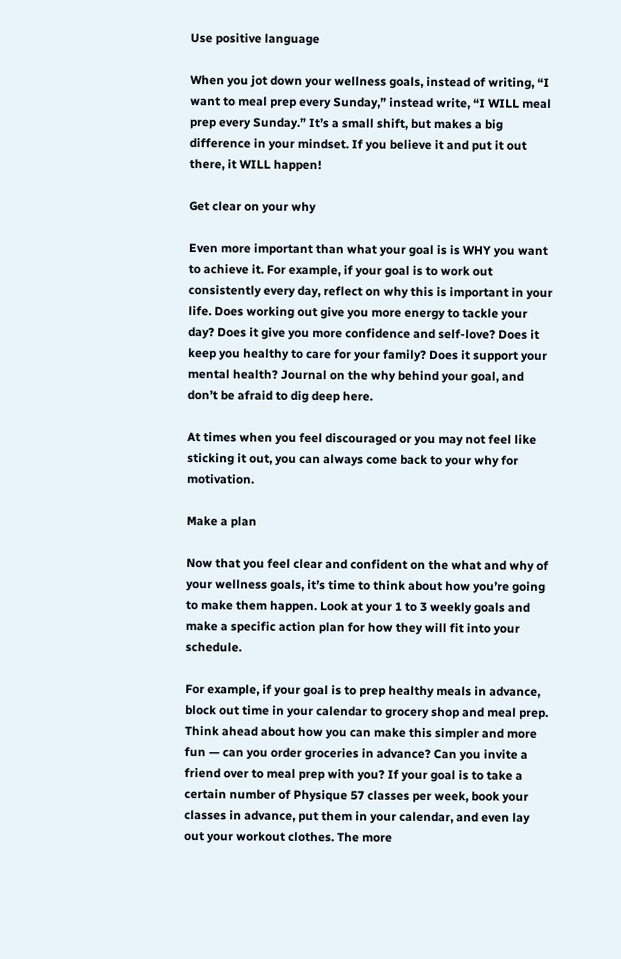Use positive language

When you jot down your wellness goals, instead of writing, “I want to meal prep every Sunday,” instead write, “I WILL meal prep every Sunday.” It’s a small shift, but makes a big difference in your mindset. If you believe it and put it out there, it WILL happen!

Get clear on your why

Even more important than what your goal is is WHY you want to achieve it. For example, if your goal is to work out consistently every day, reflect on why this is important in your life. Does working out give you more energy to tackle your day? Does it give you more confidence and self-love? Does it keep you healthy to care for your family? Does it support your mental health? Journal on the why behind your goal, and don’t be afraid to dig deep here.

At times when you feel discouraged or you may not feel like sticking it out, you can always come back to your why for motivation.

Make a plan

Now that you feel clear and confident on the what and why of your wellness goals, it’s time to think about how you’re going to make them happen. Look at your 1 to 3 weekly goals and make a specific action plan for how they will fit into your schedule.

For example, if your goal is to prep healthy meals in advance, block out time in your calendar to grocery shop and meal prep. Think ahead about how you can make this simpler and more fun — can you order groceries in advance? Can you invite a friend over to meal prep with you? If your goal is to take a certain number of Physique 57 classes per week, book your classes in advance, put them in your calendar, and even lay out your workout clothes. The more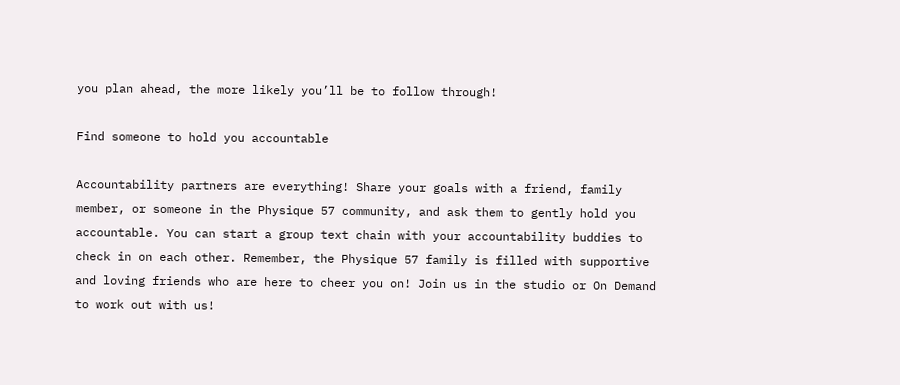you plan ahead, the more likely you’ll be to follow through!

Find someone to hold you accountable

Accountability partners are everything! Share your goals with a friend, family member, or someone in the Physique 57 community, and ask them to gently hold you accountable. You can start a group text chain with your accountability buddies to check in on each other. Remember, the Physique 57 family is filled with supportive and loving friends who are here to cheer you on! Join us in the studio or On Demand to work out with us!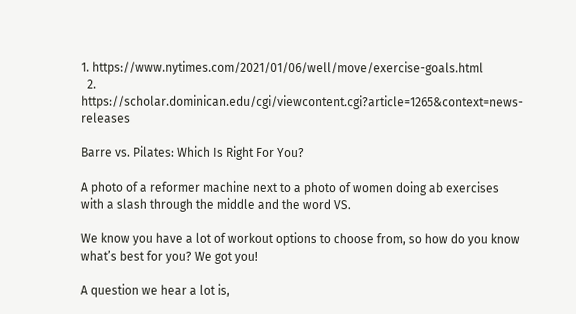1. https://www.nytimes.com/2021/01/06/well/move/exercise-goals.html
  2. https://scholar.dominican.edu/cgi/viewcontent.cgi?article=1265&context=news-releases

Barre vs. Pilates: Which Is Right For You?

A photo of a reformer machine next to a photo of women doing ab exercises with a slash through the middle and the word VS.

We know you have a lot of workout options to choose from, so how do you know what’s best for you? We got you!

A question we hear a lot is,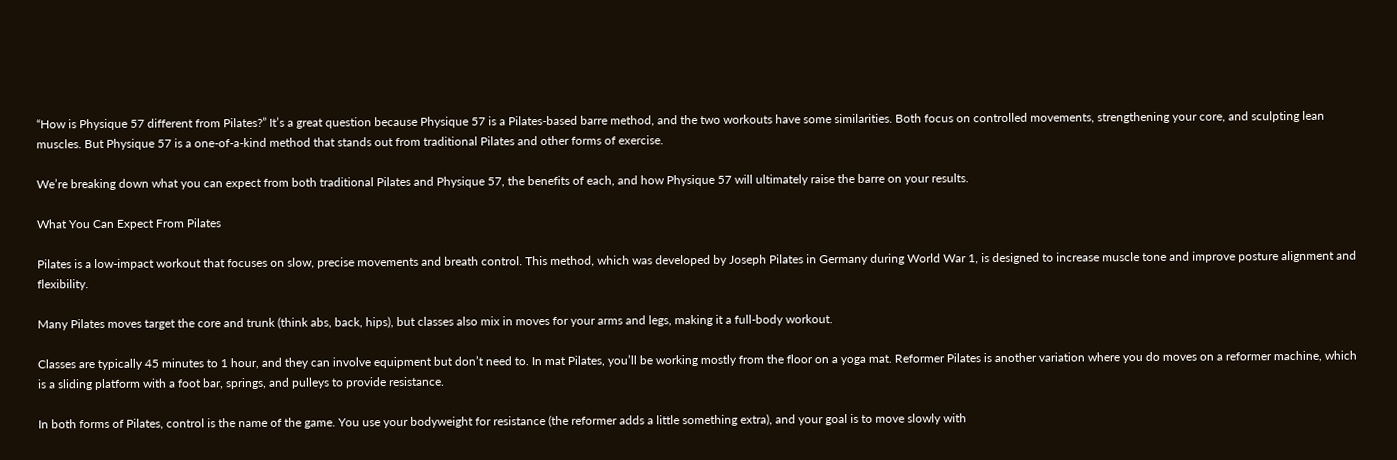“How is Physique 57 different from Pilates?” It’s a great question because Physique 57 is a Pilates-based barre method, and the two workouts have some similarities. Both focus on controlled movements, strengthening your core, and sculpting lean muscles. But Physique 57 is a one-of-a-kind method that stands out from traditional Pilates and other forms of exercise.

We’re breaking down what you can expect from both traditional Pilates and Physique 57, the benefits of each, and how Physique 57 will ultimately raise the barre on your results.

What You Can Expect From Pilates

Pilates is a low-impact workout that focuses on slow, precise movements and breath control. This method, which was developed by Joseph Pilates in Germany during World War 1, is designed to increase muscle tone and improve posture alignment and flexibility.

Many Pilates moves target the core and trunk (think abs, back, hips), but classes also mix in moves for your arms and legs, making it a full-body workout.

Classes are typically 45 minutes to 1 hour, and they can involve equipment but don’t need to. In mat Pilates, you’ll be working mostly from the floor on a yoga mat. Reformer Pilates is another variation where you do moves on a reformer machine, which is a sliding platform with a foot bar, springs, and pulleys to provide resistance.

In both forms of Pilates, control is the name of the game. You use your bodyweight for resistance (the reformer adds a little something extra), and your goal is to move slowly with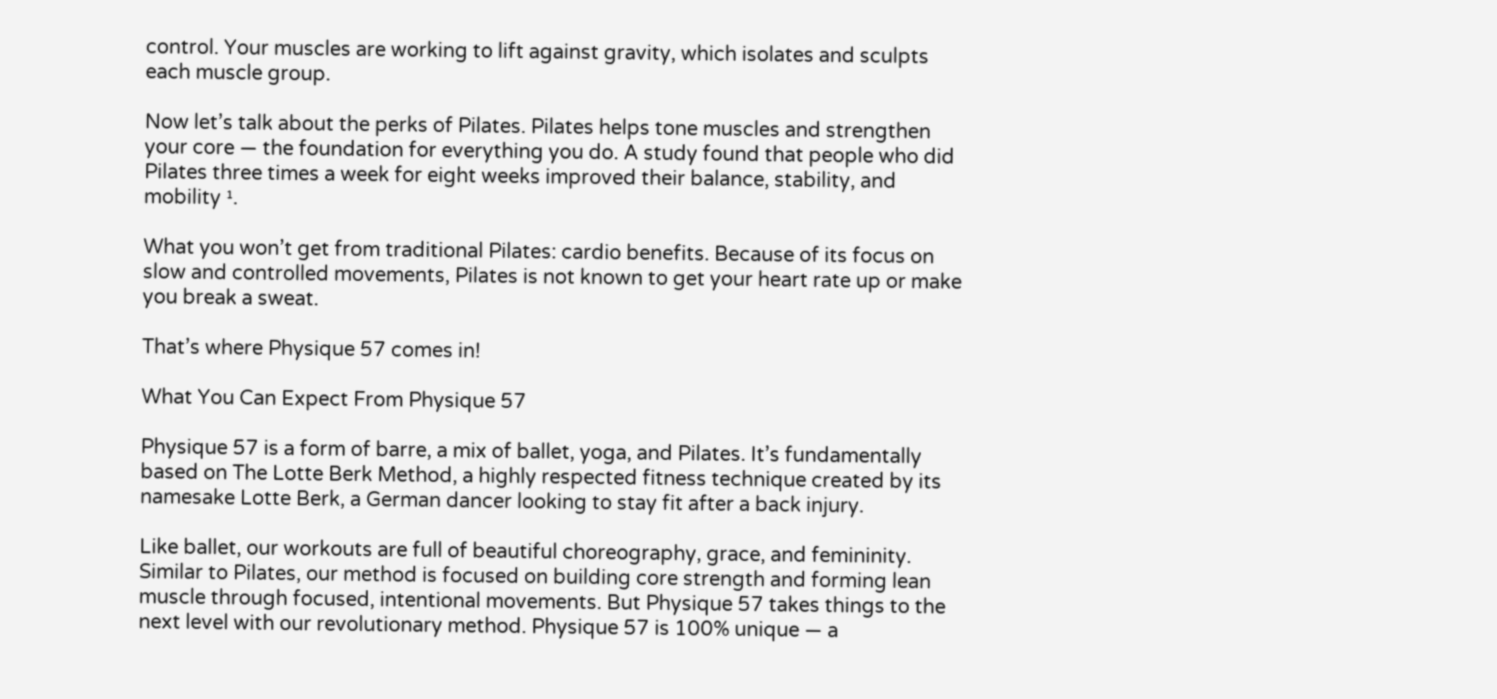control. Your muscles are working to lift against gravity, which isolates and sculpts each muscle group.

Now let’s talk about the perks of Pilates. Pilates helps tone muscles and strengthen your core — the foundation for everything you do. A study found that people who did Pilates three times a week for eight weeks improved their balance, stability, and mobility ¹.

What you won’t get from traditional Pilates: cardio benefits. Because of its focus on slow and controlled movements, Pilates is not known to get your heart rate up or make you break a sweat.

That’s where Physique 57 comes in!

What You Can Expect From Physique 57

Physique 57 is a form of barre, a mix of ballet, yoga, and Pilates. It’s fundamentally based on The Lotte Berk Method, a highly respected fitness technique created by its namesake Lotte Berk, a German dancer looking to stay fit after a back injury.

Like ballet, our workouts are full of beautiful choreography, grace, and femininity. Similar to Pilates, our method is focused on building core strength and forming lean muscle through focused, intentional movements. But Physique 57 takes things to the next level with our revolutionary method. Physique 57 is 100% unique — a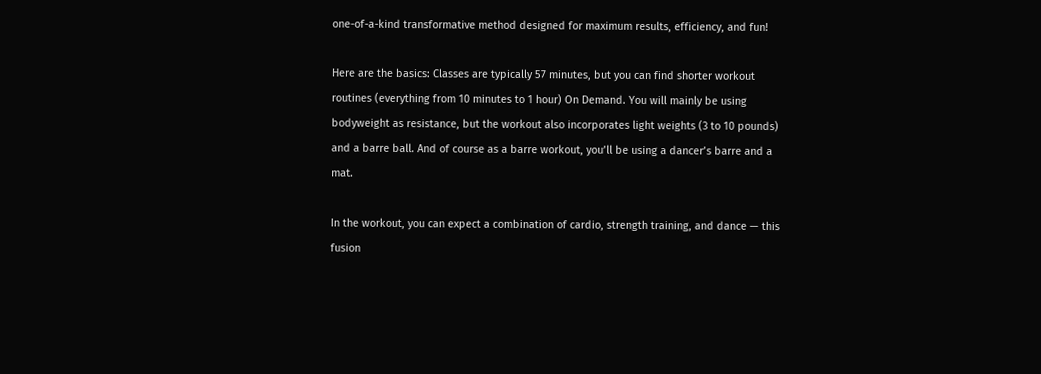one-of-a-kind transformative method designed for maximum results, efficiency, and fun!

Here are the basics: Classes are typically 57 minutes, but you can find shorter workout routines (everything from 10 minutes to 1 hour) On Demand. You will mainly be using bodyweight as resistance, but the workout also incorporates light weights (3 to 10 pounds) and a barre ball. And of course as a barre workout, you’ll be using a dancer’s barre and a mat.

In the workout, you can expect a combination of cardio, strength training, and dance — this fusion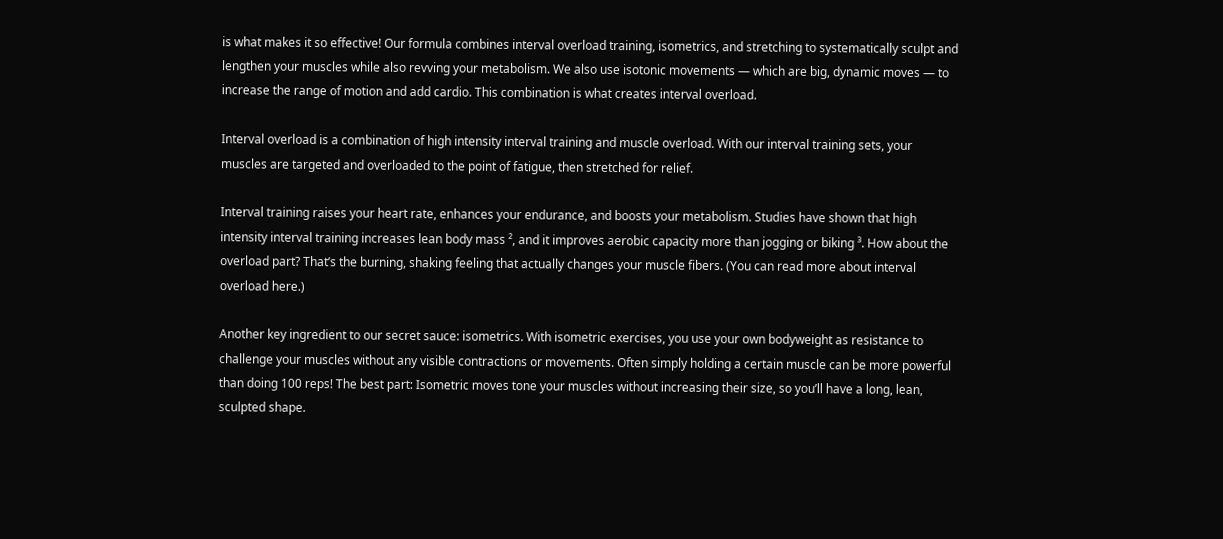is what makes it so effective! Our formula combines interval overload training, isometrics, and stretching to systematically sculpt and lengthen your muscles while also revving your metabolism. We also use isotonic movements — which are big, dynamic moves — to increase the range of motion and add cardio. This combination is what creates interval overload.

Interval overload is a combination of high intensity interval training and muscle overload. With our interval training sets, your muscles are targeted and overloaded to the point of fatigue, then stretched for relief.

Interval training raises your heart rate, enhances your endurance, and boosts your metabolism. Studies have shown that high intensity interval training increases lean body mass ², and it improves aerobic capacity more than jogging or biking ³. How about the overload part? That’s the burning, shaking feeling that actually changes your muscle fibers. (You can read more about interval overload here.)

Another key ingredient to our secret sauce: isometrics. With isometric exercises, you use your own bodyweight as resistance to challenge your muscles without any visible contractions or movements. Often simply holding a certain muscle can be more powerful than doing 100 reps! The best part: Isometric moves tone your muscles without increasing their size, so you’ll have a long, lean, sculpted shape.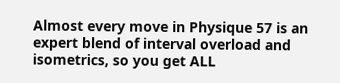Almost every move in Physique 57 is an expert blend of interval overload and isometrics, so you get ALL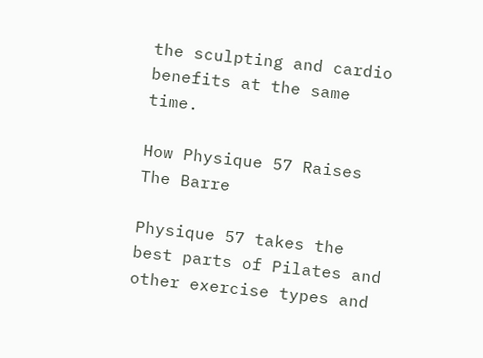the sculpting and cardio benefits at the same time.

How Physique 57 Raises The Barre

Physique 57 takes the best parts of Pilates and other exercise types and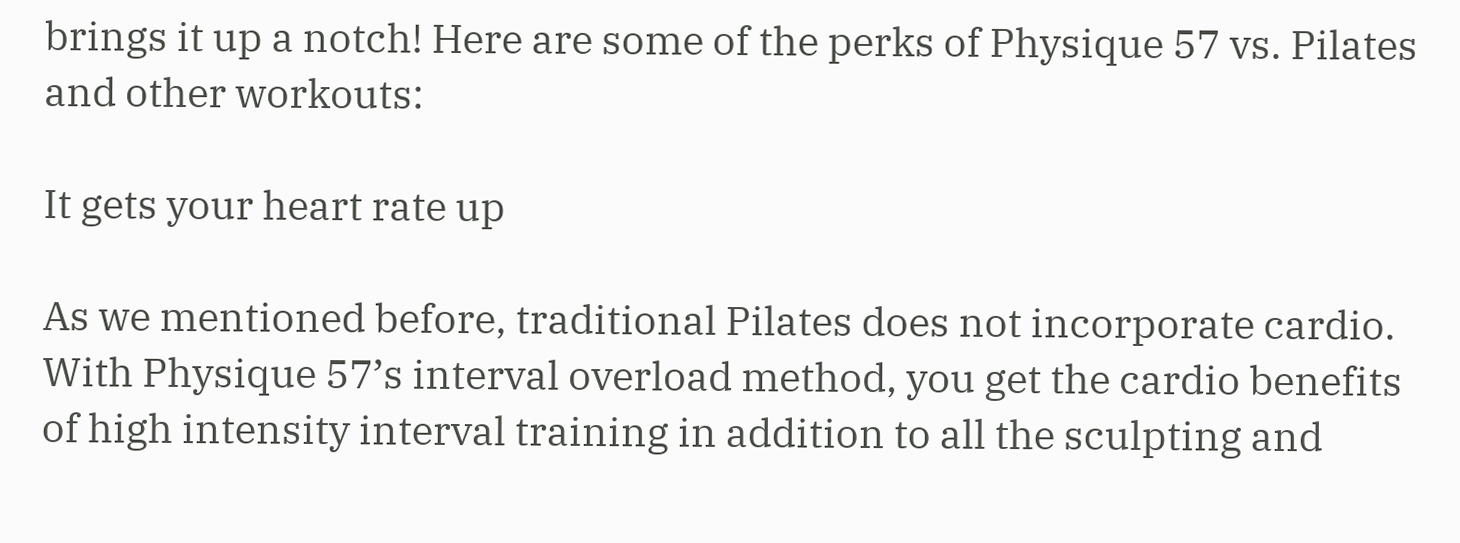brings it up a notch! Here are some of the perks of Physique 57 vs. Pilates and other workouts:

It gets your heart rate up

As we mentioned before, traditional Pilates does not incorporate cardio. With Physique 57’s interval overload method, you get the cardio benefits of high intensity interval training in addition to all the sculpting and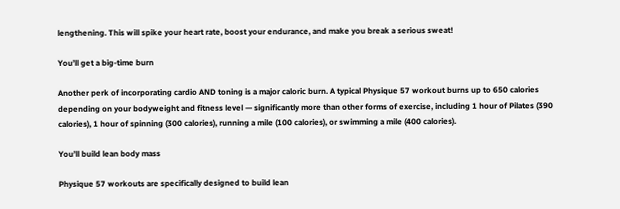lengthening. This will spike your heart rate, boost your endurance, and make you break a serious sweat!

You’ll get a big-time burn

Another perk of incorporating cardio AND toning is a major caloric burn. A typical Physique 57 workout burns up to 650 calories depending on your bodyweight and fitness level — significantly more than other forms of exercise, including 1 hour of Pilates (390 calories), 1 hour of spinning (300 calories), running a mile (100 calories), or swimming a mile (400 calories).

You’ll build lean body mass

Physique 57 workouts are specifically designed to build lean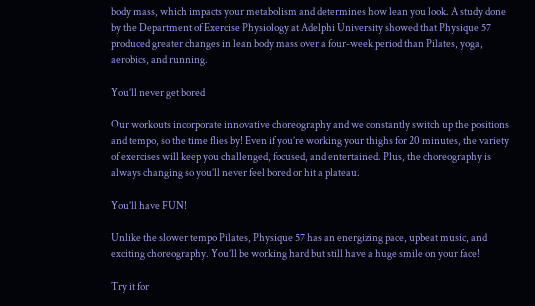body mass, which impacts your metabolism and determines how lean you look. A study done by the Department of Exercise Physiology at Adelphi University showed that Physique 57 produced greater changes in lean body mass over a four-week period than Pilates, yoga, aerobics, and running.

You’ll never get bored

Our workouts incorporate innovative choreography and we constantly switch up the positions and tempo, so the time flies by! Even if you’re working your thighs for 20 minutes, the variety of exercises will keep you challenged, focused, and entertained. Plus, the choreography is always changing so you’ll never feel bored or hit a plateau.

You’ll have FUN!

Unlike the slower tempo Pilates, Physique 57 has an energizing pace, upbeat music, and exciting choreography. You’ll be working hard but still have a huge smile on your face!

Try it for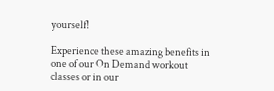yourself!

Experience these amazing benefits in one of our On Demand workout classes or in our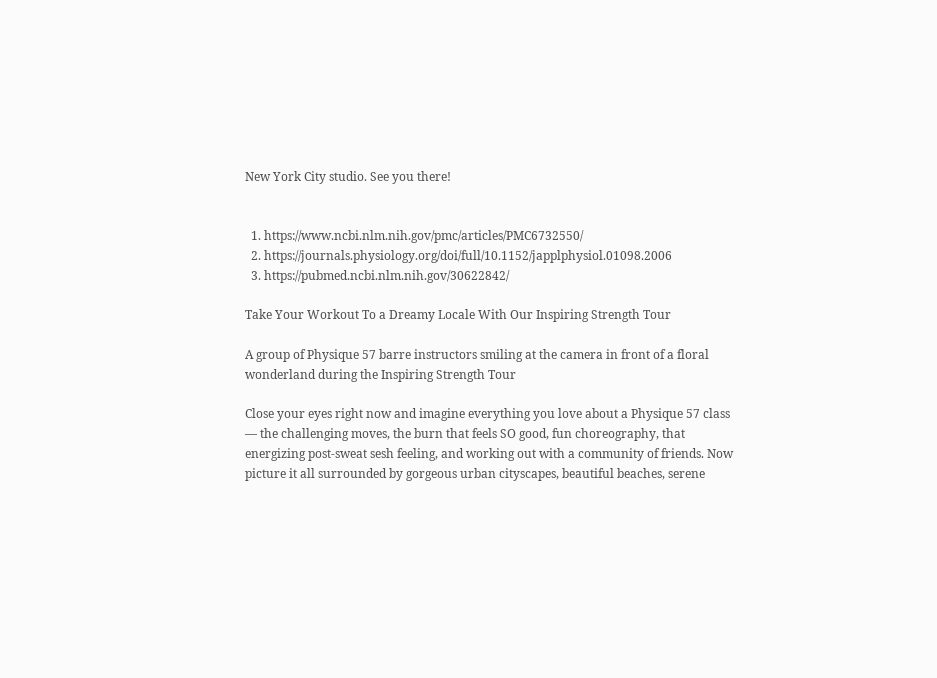New York City studio. See you there!


  1. https://www.ncbi.nlm.nih.gov/pmc/articles/PMC6732550/
  2. https://journals.physiology.org/doi/full/10.1152/japplphysiol.01098.2006
  3. https://pubmed.ncbi.nlm.nih.gov/30622842/

Take Your Workout To a Dreamy Locale With Our Inspiring Strength Tour

A group of Physique 57 barre instructors smiling at the camera in front of a floral wonderland during the Inspiring Strength Tour

Close your eyes right now and imagine everything you love about a Physique 57 class — the challenging moves, the burn that feels SO good, fun choreography, that energizing post-sweat sesh feeling, and working out with a community of friends. Now picture it all surrounded by gorgeous urban cityscapes, beautiful beaches, serene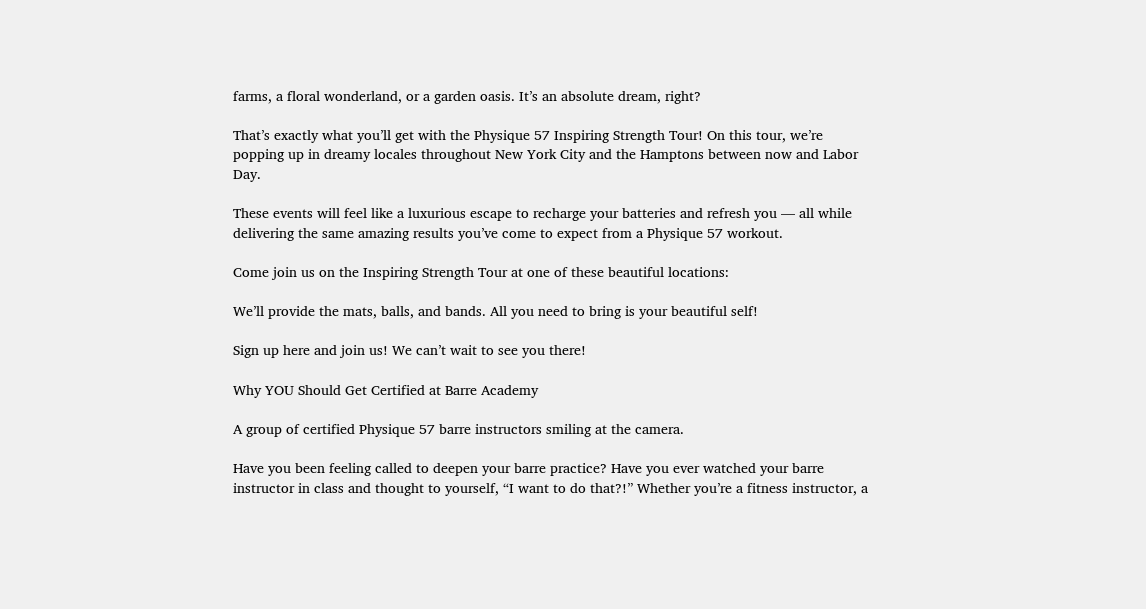farms, a floral wonderland, or a garden oasis. It’s an absolute dream, right?

That’s exactly what you’ll get with the Physique 57 Inspiring Strength Tour! On this tour, we’re popping up in dreamy locales throughout New York City and the Hamptons between now and Labor Day.

These events will feel like a luxurious escape to recharge your batteries and refresh you — all while delivering the same amazing results you’ve come to expect from a Physique 57 workout.

Come join us on the Inspiring Strength Tour at one of these beautiful locations:

We’ll provide the mats, balls, and bands. All you need to bring is your beautiful self!

Sign up here and join us! We can’t wait to see you there!

Why YOU Should Get Certified at Barre Academy

A group of certified Physique 57 barre instructors smiling at the camera.

Have you been feeling called to deepen your barre practice? Have you ever watched your barre instructor in class and thought to yourself, “I want to do that?!” Whether you’re a fitness instructor, a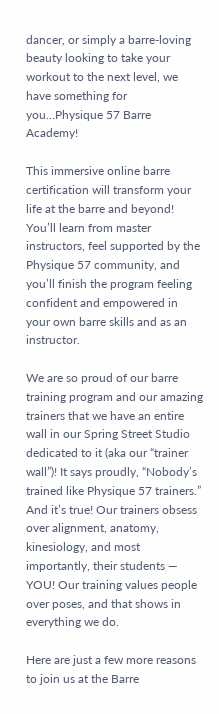dancer, or simply a barre-loving beauty looking to take your workout to the next level, we have something for you…Physique 57 Barre Academy!

This immersive online barre certification will transform your life at the barre and beyond! You’ll learn from master instructors, feel supported by the Physique 57 community, and you’ll finish the program feeling confident and empowered in your own barre skills and as an instructor.

We are so proud of our barre training program and our amazing trainers that we have an entire wall in our Spring Street Studio dedicated to it (aka our “trainer wall”)! It says proudly, “Nobody’s trained like Physique 57 trainers.” And it’s true! Our trainers obsess over alignment, anatomy, kinesiology, and most importantly, their students — YOU! Our training values people over poses, and that shows in everything we do.

Here are just a few more reasons to join us at the Barre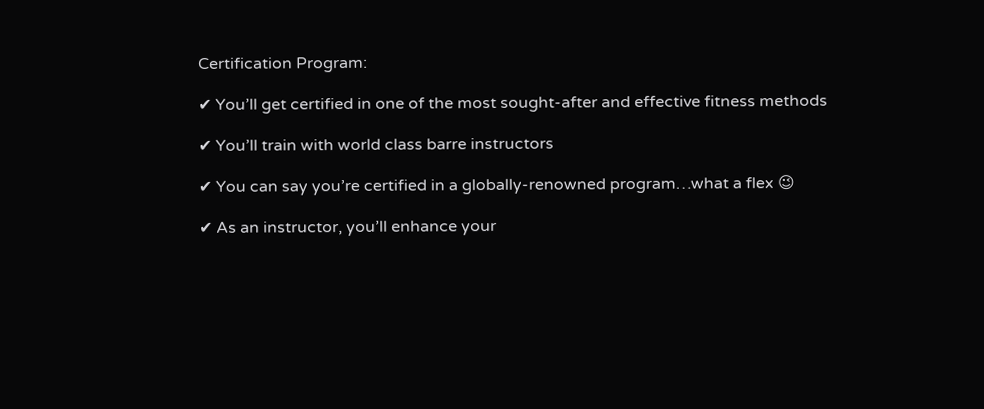Certification Program:

✔ You’ll get certified in one of the most sought-after and effective fitness methods

✔ You’ll train with world class barre instructors

✔ You can say you’re certified in a globally-renowned program…what a flex 😉

✔ As an instructor, you’ll enhance your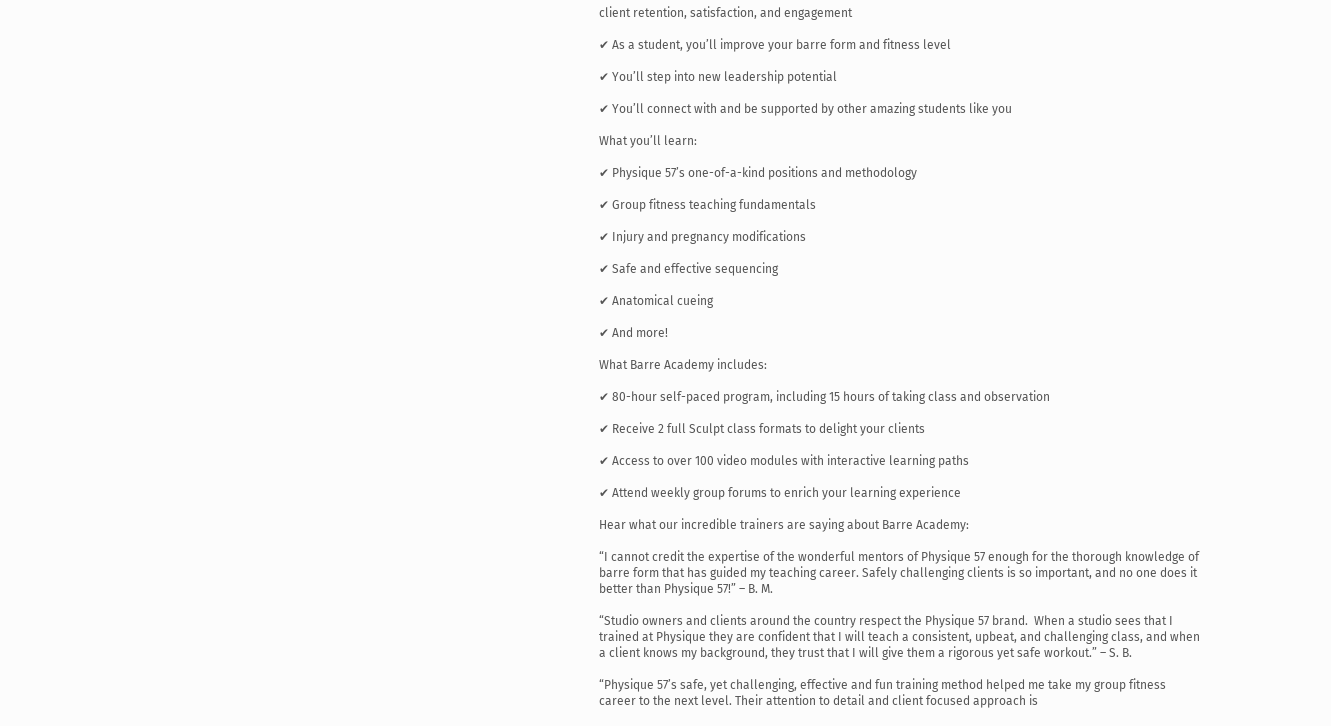client retention, satisfaction, and engagement

✔ As a student, you’ll improve your barre form and fitness level

✔ You’ll step into new leadership potential

✔ You’ll connect with and be supported by other amazing students like you

What you’ll learn:

✔ Physique 57’s one-of-a-kind positions and methodology

✔ Group fitness teaching fundamentals

✔ Injury and pregnancy modifications

✔ Safe and effective sequencing

✔ Anatomical cueing

✔ And more!

What Barre Academy includes:

✔ 80-hour self-paced program, including 15 hours of taking class and observation

✔ Receive 2 full Sculpt class formats to delight your clients

✔ Access to over 100 video modules with interactive learning paths

✔ Attend weekly group forums to enrich your learning experience

Hear what our incredible trainers are saying about Barre Academy:

“I cannot credit the expertise of the wonderful mentors of Physique 57 enough for the thorough knowledge of barre form that has guided my teaching career. Safely challenging clients is so important, and no one does it better than Physique 57!” – B. M.

“Studio owners and clients around the country respect the Physique 57 brand.  When a studio sees that I trained at Physique they are confident that I will teach a consistent, upbeat, and challenging class, and when a client knows my background, they trust that I will give them a rigorous yet safe workout.” – S. B.

“Physique 57’s safe, yet challenging, effective and fun training method helped me take my group fitness career to the next level. Their attention to detail and client focused approach is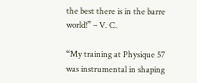the best there is in the barre world!” – V. C.

“My training at Physique 57 was instrumental in shaping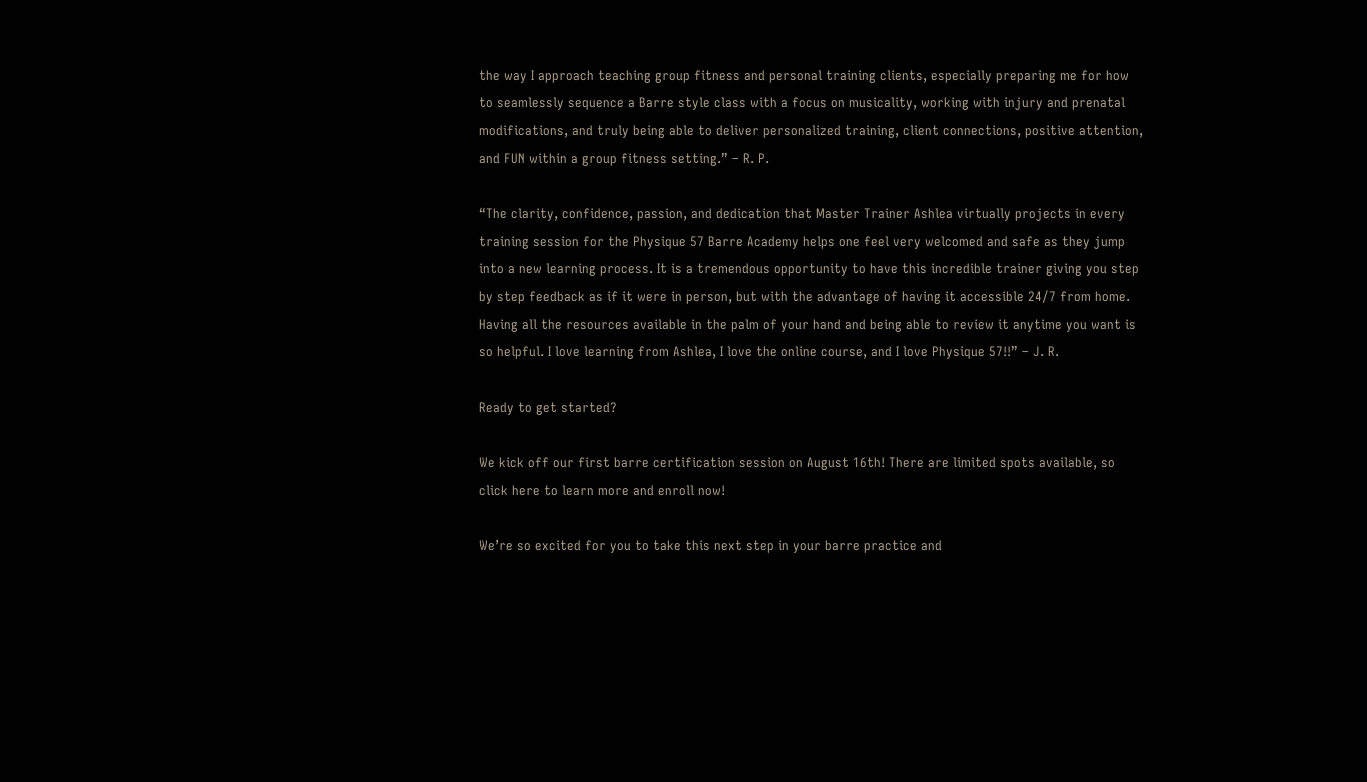the way I approach teaching group fitness and personal training clients, especially preparing me for how to seamlessly sequence a Barre style class with a focus on musicality, working with injury and prenatal modifications, and truly being able to deliver personalized training, client connections, positive attention, and FUN within a group fitness setting.” – R. P.

“The clarity, confidence, passion, and dedication that Master Trainer Ashlea virtually projects in every training session for the Physique 57 Barre Academy helps one feel very welcomed and safe as they jump into a new learning process. It is a tremendous opportunity to have this incredible trainer giving you step by step feedback as if it were in person, but with the advantage of having it accessible 24/7 from home. Having all the resources available in the palm of your hand and being able to review it anytime you want is so helpful. I love learning from Ashlea, I love the online course, and I love Physique 57!!” – J. R.

Ready to get started?

We kick off our first barre certification session on August 16th! There are limited spots available, so click here to learn more and enroll now!

We’re so excited for you to take this next step in your barre practice and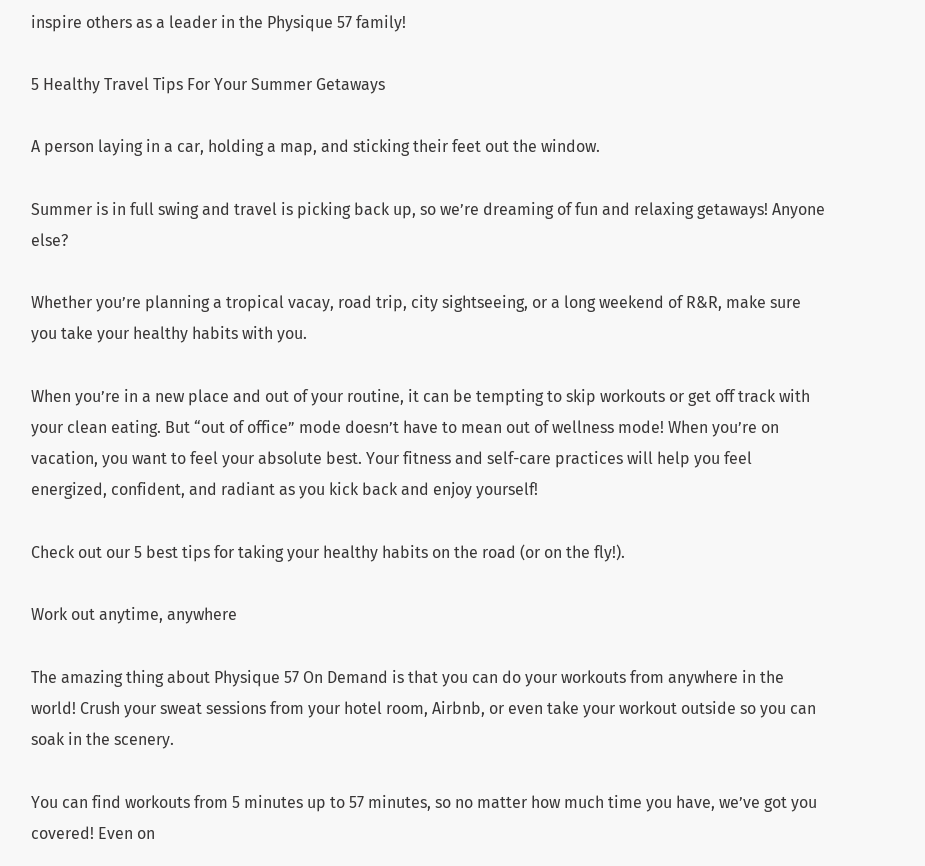inspire others as a leader in the Physique 57 family!

5 Healthy Travel Tips For Your Summer Getaways

A person laying in a car, holding a map, and sticking their feet out the window.

Summer is in full swing and travel is picking back up, so we’re dreaming of fun and relaxing getaways! Anyone else?

Whether you’re planning a tropical vacay, road trip, city sightseeing, or a long weekend of R&R, make sure you take your healthy habits with you.

When you’re in a new place and out of your routine, it can be tempting to skip workouts or get off track with your clean eating. But “out of office” mode doesn’t have to mean out of wellness mode! When you’re on vacation, you want to feel your absolute best. Your fitness and self-care practices will help you feel energized, confident, and radiant as you kick back and enjoy yourself!

Check out our 5 best tips for taking your healthy habits on the road (or on the fly!).

Work out anytime, anywhere

The amazing thing about Physique 57 On Demand is that you can do your workouts from anywhere in the world! Crush your sweat sessions from your hotel room, Airbnb, or even take your workout outside so you can soak in the scenery.

You can find workouts from 5 minutes up to 57 minutes, so no matter how much time you have, we’ve got you covered! Even on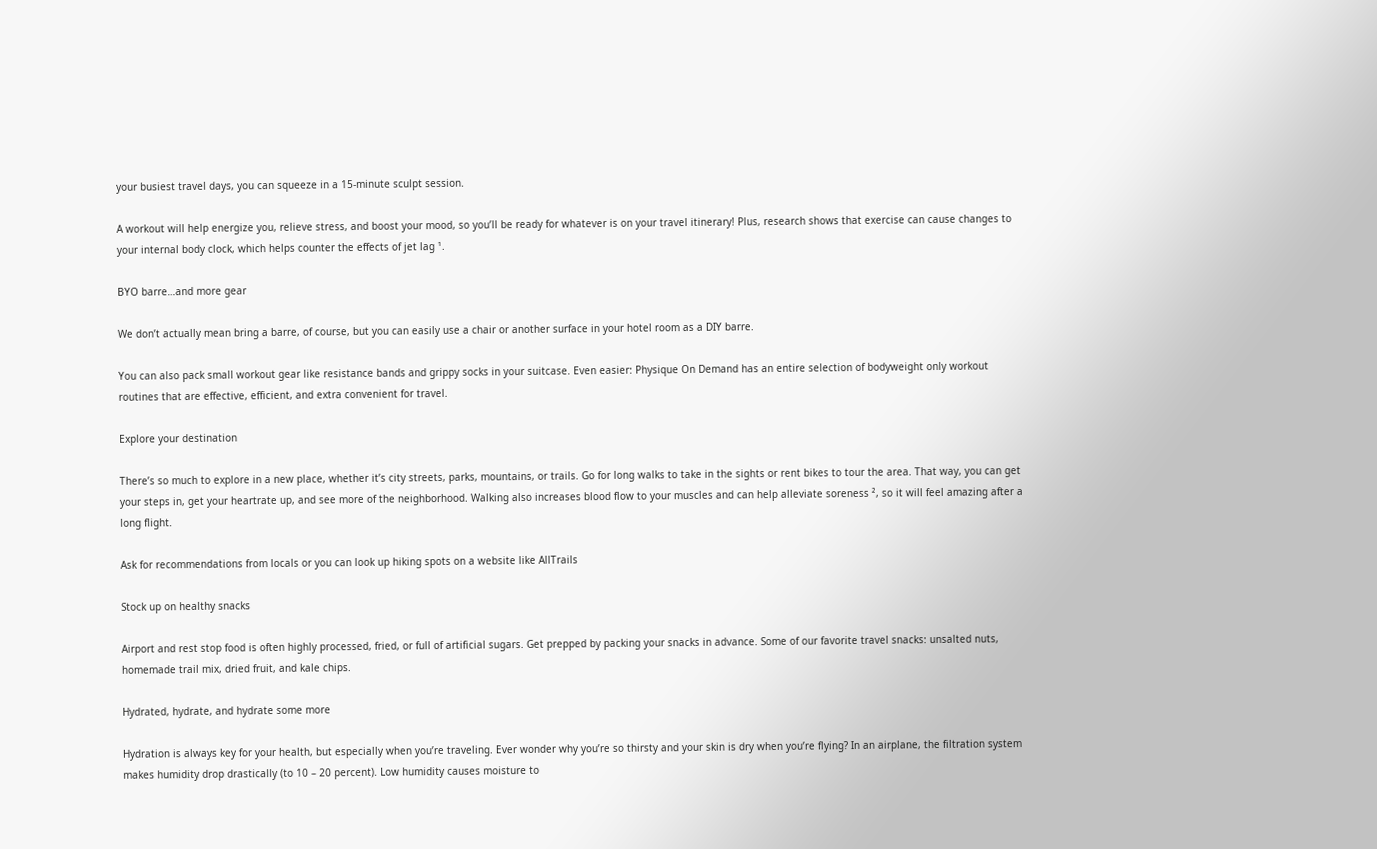your busiest travel days, you can squeeze in a 15-minute sculpt session.

A workout will help energize you, relieve stress, and boost your mood, so you’ll be ready for whatever is on your travel itinerary! Plus, research shows that exercise can cause changes to your internal body clock, which helps counter the effects of jet lag ¹.

BYO barre…and more gear

We don’t actually mean bring a barre, of course, but you can easily use a chair or another surface in your hotel room as a DIY barre.

You can also pack small workout gear like resistance bands and grippy socks in your suitcase. Even easier: Physique On Demand has an entire selection of bodyweight only workout routines that are effective, efficient, and extra convenient for travel.

Explore your destination

There’s so much to explore in a new place, whether it’s city streets, parks, mountains, or trails. Go for long walks to take in the sights or rent bikes to tour the area. That way, you can get your steps in, get your heartrate up, and see more of the neighborhood. Walking also increases blood flow to your muscles and can help alleviate soreness ², so it will feel amazing after a long flight.

Ask for recommendations from locals or you can look up hiking spots on a website like AllTrails

Stock up on healthy snacks

Airport and rest stop food is often highly processed, fried, or full of artificial sugars. Get prepped by packing your snacks in advance. Some of our favorite travel snacks: unsalted nuts, homemade trail mix, dried fruit, and kale chips.

Hydrated, hydrate, and hydrate some more

Hydration is always key for your health, but especially when you’re traveling. Ever wonder why you’re so thirsty and your skin is dry when you’re flying? In an airplane, the filtration system makes humidity drop drastically (to 10 – 20 percent). Low humidity causes moisture to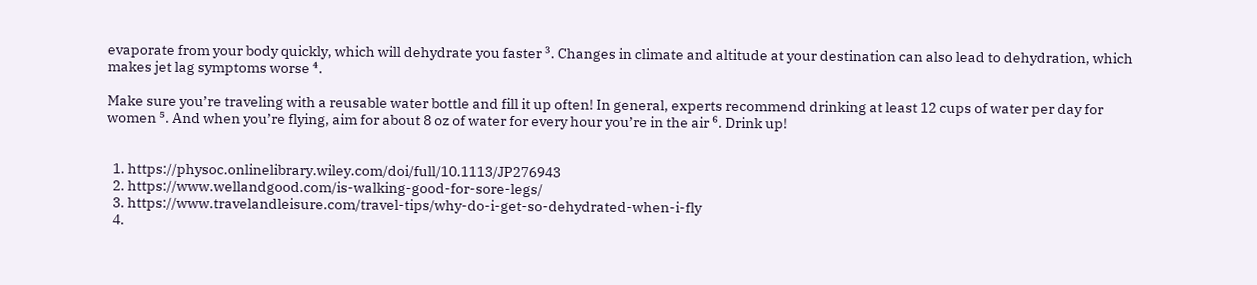evaporate from your body quickly, which will dehydrate you faster ³. Changes in climate and altitude at your destination can also lead to dehydration, which makes jet lag symptoms worse ⁴.

Make sure you’re traveling with a reusable water bottle and fill it up often! In general, experts recommend drinking at least 12 cups of water per day for women ⁵. And when you’re flying, aim for about 8 oz of water for every hour you’re in the air ⁶. Drink up!


  1. https://physoc.onlinelibrary.wiley.com/doi/full/10.1113/JP276943
  2. https://www.wellandgood.com/is-walking-good-for-sore-legs/
  3. https://www.travelandleisure.com/travel-tips/why-do-i-get-so-dehydrated-when-i-fly
  4.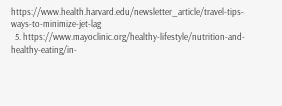https://www.health.harvard.edu/newsletter_article/travel-tips-ways-to-minimize-jet-lag
  5. https://www.mayoclinic.org/healthy-lifestyle/nutrition-and-healthy-eating/in-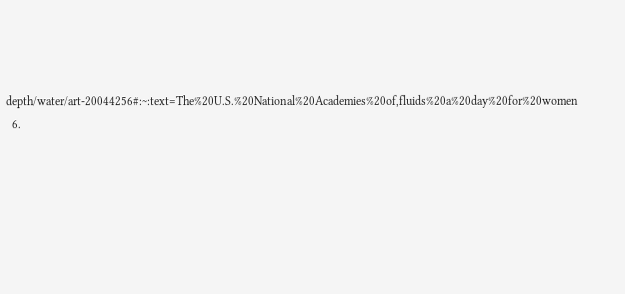depth/water/art-20044256#:~:text=The%20U.S.%20National%20Academies%20of,fluids%20a%20day%20for%20women
  6.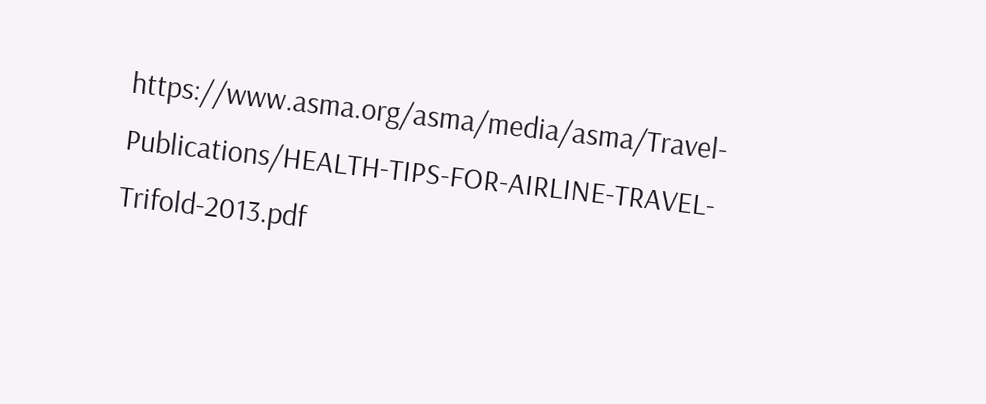https://www.asma.org/asma/media/asma/Travel-Publications/HEALTH-TIPS-FOR-AIRLINE-TRAVEL-Trifold-2013.pdf